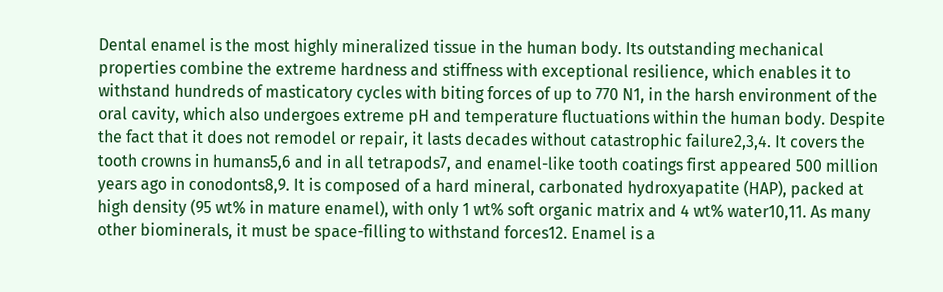Dental enamel is the most highly mineralized tissue in the human body. Its outstanding mechanical properties combine the extreme hardness and stiffness with exceptional resilience, which enables it to withstand hundreds of masticatory cycles with biting forces of up to 770 N1, in the harsh environment of the oral cavity, which also undergoes extreme pH and temperature fluctuations within the human body. Despite the fact that it does not remodel or repair, it lasts decades without catastrophic failure2,3,4. It covers the tooth crowns in humans5,6 and in all tetrapods7, and enamel-like tooth coatings first appeared 500 million years ago in conodonts8,9. It is composed of a hard mineral, carbonated hydroxyapatite (HAP), packed at high density (95 wt% in mature enamel), with only 1 wt% soft organic matrix and 4 wt% water10,11. As many other biominerals, it must be space-filling to withstand forces12. Enamel is a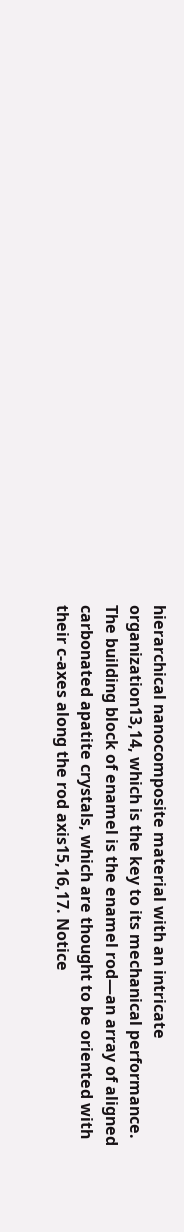hierarchical nanocomposite material with an intricate organization13,14, which is the key to its mechanical performance. The building block of enamel is the enamel rod—an array of aligned carbonated apatite crystals, which are thought to be oriented with their c-axes along the rod axis15,16,17. Notice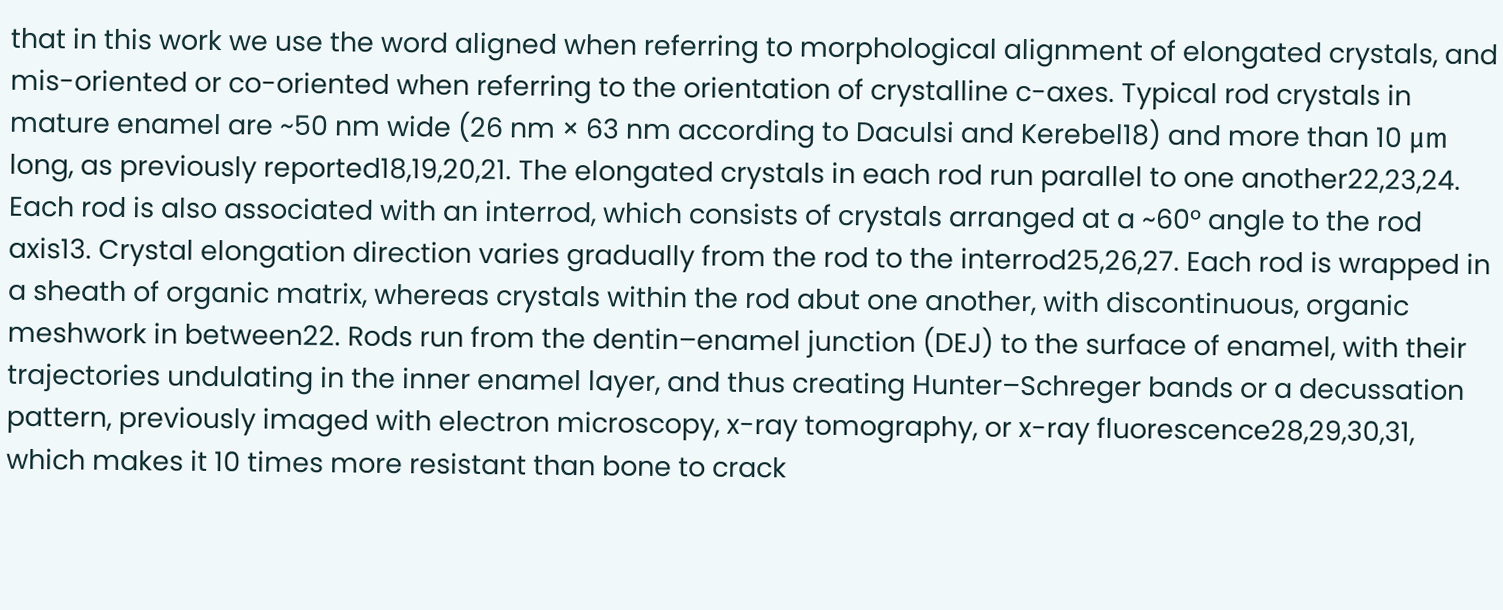that in this work we use the word aligned when referring to morphological alignment of elongated crystals, and mis-oriented or co-oriented when referring to the orientation of crystalline c-axes. Typical rod crystals in mature enamel are ~50 nm wide (26 nm × 63 nm according to Daculsi and Kerebel18) and more than 10 μm long, as previously reported18,19,20,21. The elongated crystals in each rod run parallel to one another22,23,24. Each rod is also associated with an interrod, which consists of crystals arranged at a ~60° angle to the rod axis13. Crystal elongation direction varies gradually from the rod to the interrod25,26,27. Each rod is wrapped in a sheath of organic matrix, whereas crystals within the rod abut one another, with discontinuous, organic meshwork in between22. Rods run from the dentin–enamel junction (DEJ) to the surface of enamel, with their trajectories undulating in the inner enamel layer, and thus creating Hunter–Schreger bands or a decussation pattern, previously imaged with electron microscopy, x-ray tomography, or x-ray fluorescence28,29,30,31, which makes it 10 times more resistant than bone to crack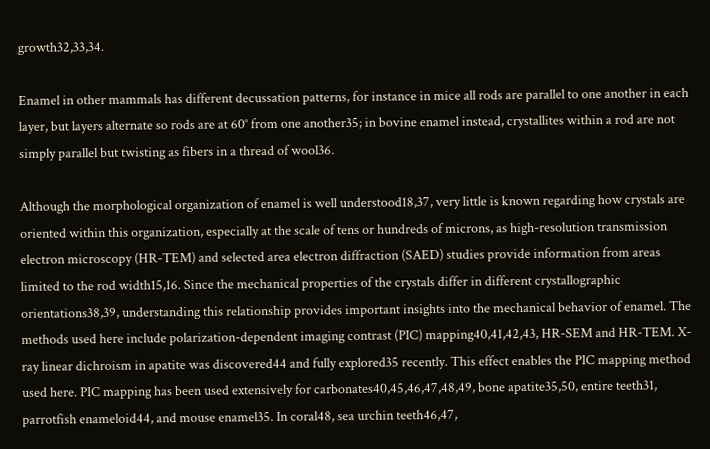growth32,33,34.

Enamel in other mammals has different decussation patterns, for instance in mice all rods are parallel to one another in each layer, but layers alternate so rods are at 60° from one another35; in bovine enamel instead, crystallites within a rod are not simply parallel but twisting as fibers in a thread of wool36.

Although the morphological organization of enamel is well understood18,37, very little is known regarding how crystals are oriented within this organization, especially at the scale of tens or hundreds of microns, as high-resolution transmission electron microscopy (HR-TEM) and selected area electron diffraction (SAED) studies provide information from areas limited to the rod width15,16. Since the mechanical properties of the crystals differ in different crystallographic orientations38,39, understanding this relationship provides important insights into the mechanical behavior of enamel. The methods used here include polarization-dependent imaging contrast (PIC) mapping40,41,42,43, HR-SEM and HR-TEM. X-ray linear dichroism in apatite was discovered44 and fully explored35 recently. This effect enables the PIC mapping method used here. PIC mapping has been used extensively for carbonates40,45,46,47,48,49, bone apatite35,50, entire teeth31, parrotfish enameloid44, and mouse enamel35. In coral48, sea urchin teeth46,47,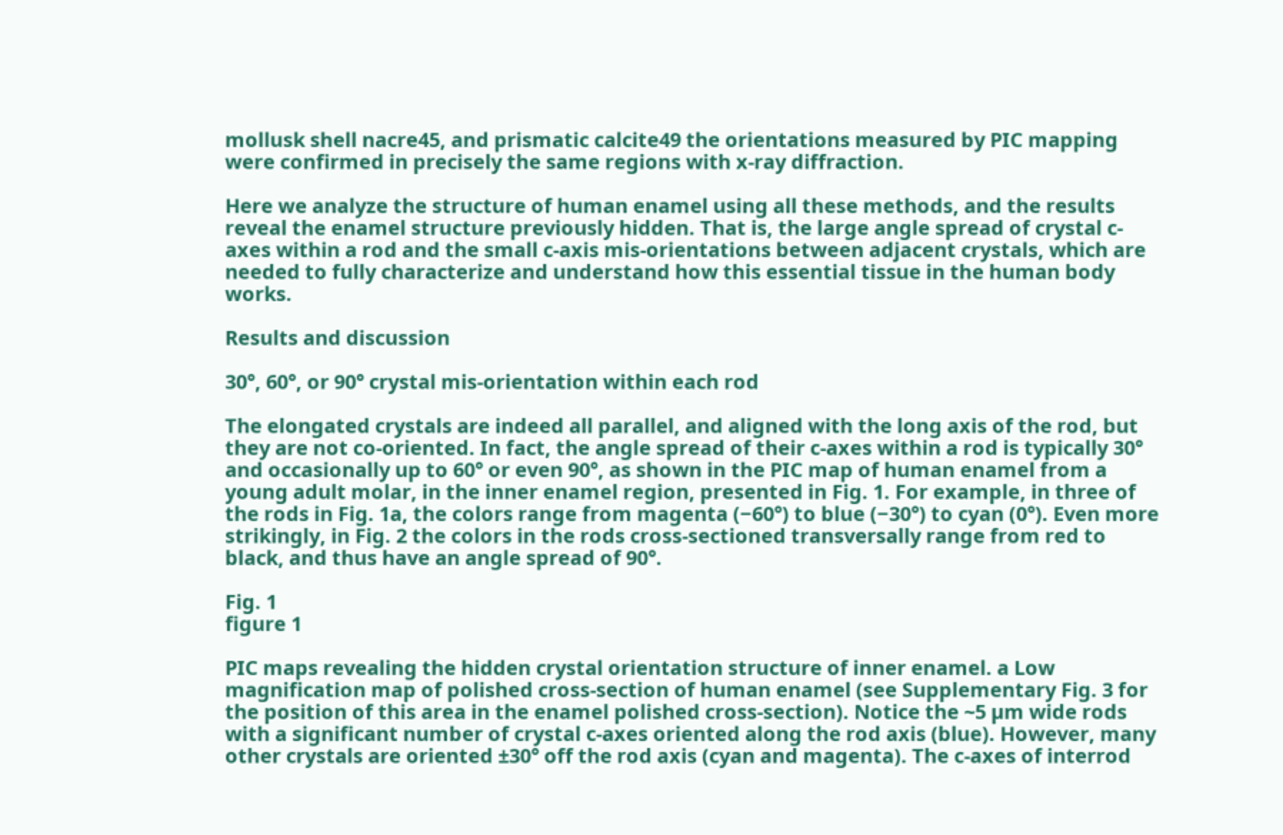mollusk shell nacre45, and prismatic calcite49 the orientations measured by PIC mapping were confirmed in precisely the same regions with x-ray diffraction.

Here we analyze the structure of human enamel using all these methods, and the results reveal the enamel structure previously hidden. That is, the large angle spread of crystal c-axes within a rod and the small c-axis mis-orientations between adjacent crystals, which are needed to fully characterize and understand how this essential tissue in the human body works.

Results and discussion

30°, 60°, or 90° crystal mis-orientation within each rod

The elongated crystals are indeed all parallel, and aligned with the long axis of the rod, but they are not co-oriented. In fact, the angle spread of their c-axes within a rod is typically 30° and occasionally up to 60° or even 90°, as shown in the PIC map of human enamel from a young adult molar, in the inner enamel region, presented in Fig. 1. For example, in three of the rods in Fig. 1a, the colors range from magenta (−60°) to blue (−30°) to cyan (0°). Even more strikingly, in Fig. 2 the colors in the rods cross-sectioned transversally range from red to black, and thus have an angle spread of 90°.

Fig. 1
figure 1

PIC maps revealing the hidden crystal orientation structure of inner enamel. a Low magnification map of polished cross-section of human enamel (see Supplementary Fig. 3 for the position of this area in the enamel polished cross-section). Notice the ~5 µm wide rods with a significant number of crystal c-axes oriented along the rod axis (blue). However, many other crystals are oriented ±30° off the rod axis (cyan and magenta). The c-axes of interrod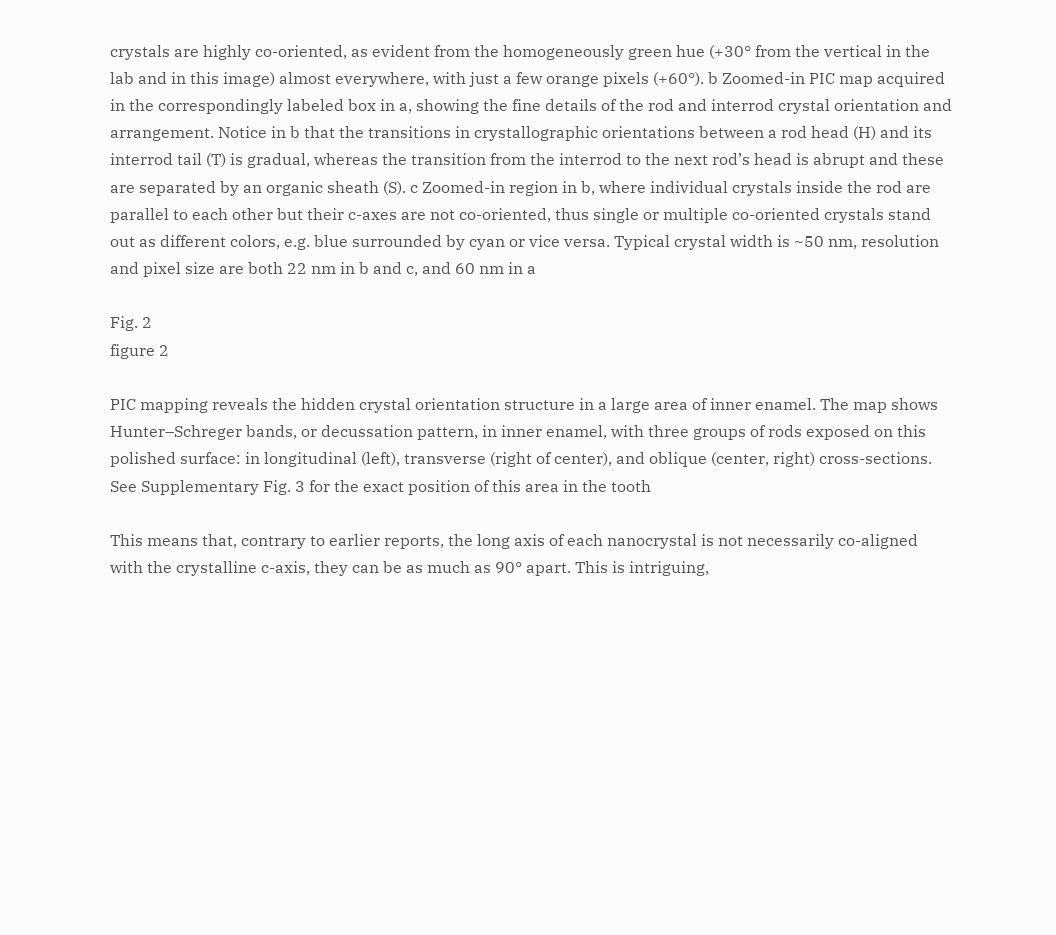crystals are highly co-oriented, as evident from the homogeneously green hue (+30° from the vertical in the lab and in this image) almost everywhere, with just a few orange pixels (+60°). b Zoomed-in PIC map acquired in the correspondingly labeled box in a, showing the fine details of the rod and interrod crystal orientation and arrangement. Notice in b that the transitions in crystallographic orientations between a rod head (H) and its interrod tail (T) is gradual, whereas the transition from the interrod to the next rod’s head is abrupt and these are separated by an organic sheath (S). c Zoomed-in region in b, where individual crystals inside the rod are parallel to each other but their c-axes are not co-oriented, thus single or multiple co-oriented crystals stand out as different colors, e.g. blue surrounded by cyan or vice versa. Typical crystal width is ~50 nm, resolution and pixel size are both 22 nm in b and c, and 60 nm in a

Fig. 2
figure 2

PIC mapping reveals the hidden crystal orientation structure in a large area of inner enamel. The map shows Hunter–Schreger bands, or decussation pattern, in inner enamel, with three groups of rods exposed on this polished surface: in longitudinal (left), transverse (right of center), and oblique (center, right) cross-sections. See Supplementary Fig. 3 for the exact position of this area in the tooth

This means that, contrary to earlier reports, the long axis of each nanocrystal is not necessarily co-aligned with the crystalline c-axis, they can be as much as 90° apart. This is intriguing,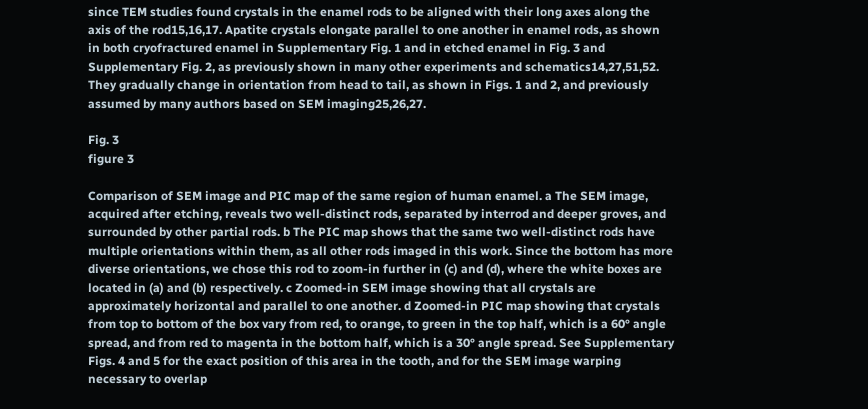since TEM studies found crystals in the enamel rods to be aligned with their long axes along the axis of the rod15,16,17. Apatite crystals elongate parallel to one another in enamel rods, as shown in both cryofractured enamel in Supplementary Fig. 1 and in etched enamel in Fig. 3 and Supplementary Fig. 2, as previously shown in many other experiments and schematics14,27,51,52. They gradually change in orientation from head to tail, as shown in Figs. 1 and 2, and previously assumed by many authors based on SEM imaging25,26,27.

Fig. 3
figure 3

Comparison of SEM image and PIC map of the same region of human enamel. a The SEM image, acquired after etching, reveals two well-distinct rods, separated by interrod and deeper groves, and surrounded by other partial rods. b The PIC map shows that the same two well-distinct rods have multiple orientations within them, as all other rods imaged in this work. Since the bottom has more diverse orientations, we chose this rod to zoom-in further in (c) and (d), where the white boxes are located in (a) and (b) respectively. c Zoomed-in SEM image showing that all crystals are approximately horizontal and parallel to one another. d Zoomed-in PIC map showing that crystals from top to bottom of the box vary from red, to orange, to green in the top half, which is a 60° angle spread, and from red to magenta in the bottom half, which is a 30° angle spread. See Supplementary Figs. 4 and 5 for the exact position of this area in the tooth, and for the SEM image warping necessary to overlap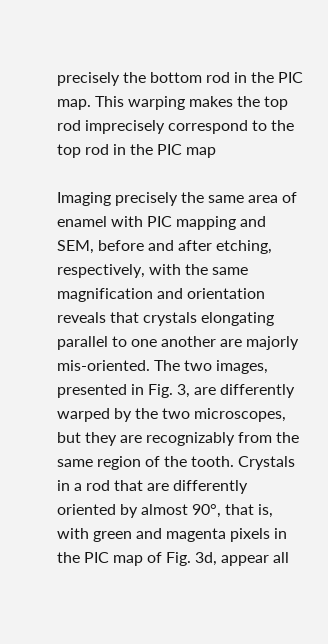precisely the bottom rod in the PIC map. This warping makes the top rod imprecisely correspond to the top rod in the PIC map

Imaging precisely the same area of enamel with PIC mapping and SEM, before and after etching, respectively, with the same magnification and orientation reveals that crystals elongating parallel to one another are majorly mis-oriented. The two images, presented in Fig. 3, are differently warped by the two microscopes, but they are recognizably from the same region of the tooth. Crystals in a rod that are differently oriented by almost 90°, that is, with green and magenta pixels in the PIC map of Fig. 3d, appear all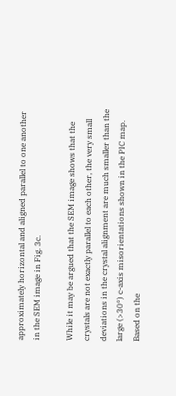approximately horizontal and aligned parallel to one another in the SEM image in Fig. 3c.

While it may be argued that the SEM image shows that the crystals are not exactly parallel to each other, the very small deviations in the crystal alignment are much smaller than the large (>30°) c-axis misorientations shown in the PIC map. Based on the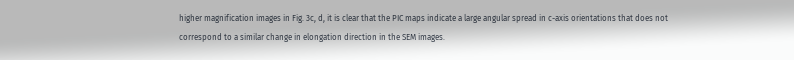higher magnification images in Fig. 3c, d, it is clear that the PIC maps indicate a large angular spread in c-axis orientations that does not correspond to a similar change in elongation direction in the SEM images.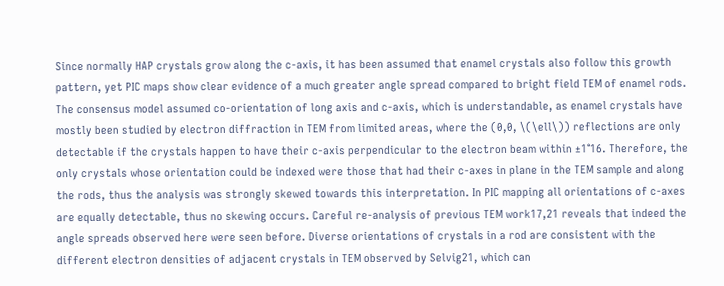Since normally HAP crystals grow along the c-axis, it has been assumed that enamel crystals also follow this growth pattern, yet PIC maps show clear evidence of a much greater angle spread compared to bright field TEM of enamel rods. The consensus model assumed co-orientation of long axis and c-axis, which is understandable, as enamel crystals have mostly been studied by electron diffraction in TEM from limited areas, where the (0,0, \(\ell\)) reflections are only detectable if the crystals happen to have their c-axis perpendicular to the electron beam within ±1°16. Therefore, the only crystals whose orientation could be indexed were those that had their c-axes in plane in the TEM sample and along the rods, thus the analysis was strongly skewed towards this interpretation. In PIC mapping all orientations of c-axes are equally detectable, thus no skewing occurs. Careful re-analysis of previous TEM work17,21 reveals that indeed the angle spreads observed here were seen before. Diverse orientations of crystals in a rod are consistent with the different electron densities of adjacent crystals in TEM observed by Selvig21, which can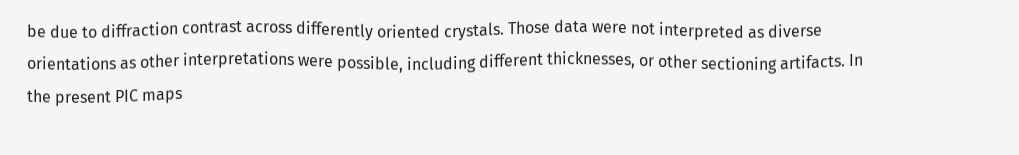be due to diffraction contrast across differently oriented crystals. Those data were not interpreted as diverse orientations as other interpretations were possible, including different thicknesses, or other sectioning artifacts. In the present PIC maps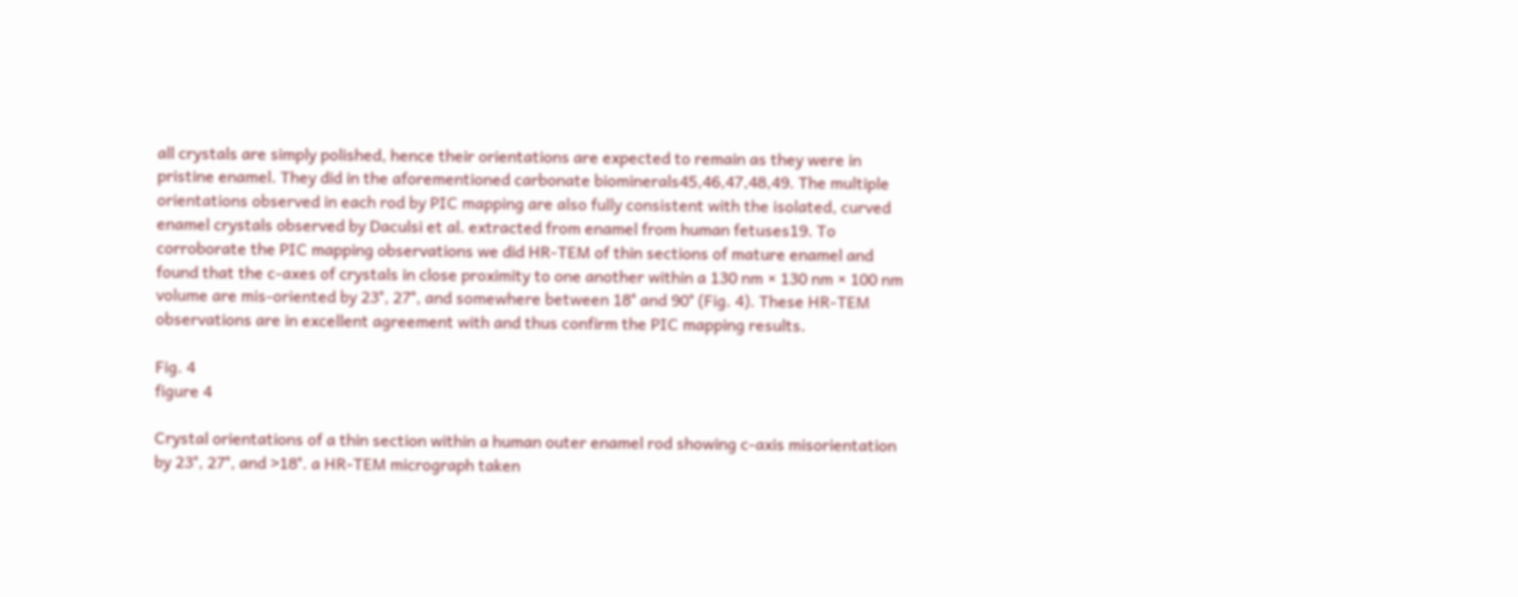all crystals are simply polished, hence their orientations are expected to remain as they were in pristine enamel. They did in the aforementioned carbonate biominerals45,46,47,48,49. The multiple orientations observed in each rod by PIC mapping are also fully consistent with the isolated, curved enamel crystals observed by Daculsi et al. extracted from enamel from human fetuses19. To corroborate the PIC mapping observations we did HR-TEM of thin sections of mature enamel and found that the c-axes of crystals in close proximity to one another within a 130 nm × 130 nm × 100 nm volume are mis-oriented by 23°, 27°, and somewhere between 18° and 90° (Fig. 4). These HR-TEM observations are in excellent agreement with and thus confirm the PIC mapping results.

Fig. 4
figure 4

Crystal orientations of a thin section within a human outer enamel rod showing c-axis misorientation by 23°, 27°, and >18°. a HR-TEM micrograph taken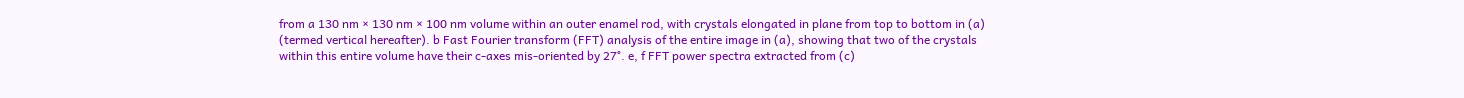from a 130 nm × 130 nm × 100 nm volume within an outer enamel rod, with crystals elongated in plane from top to bottom in (a) (termed vertical hereafter). b Fast Fourier transform (FFT) analysis of the entire image in (a), showing that two of the crystals within this entire volume have their c-axes mis-oriented by 27°. e, f FFT power spectra extracted from (c)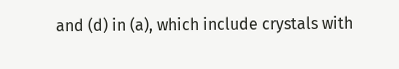and (d) in (a), which include crystals with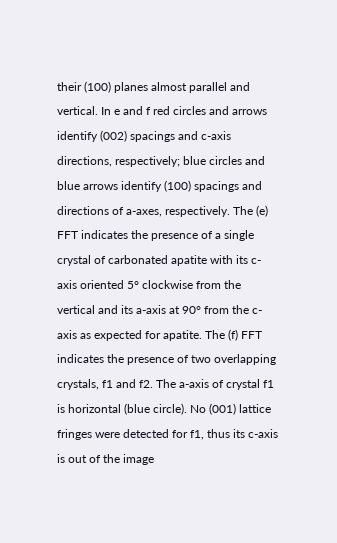their (100) planes almost parallel and vertical. In e and f red circles and arrows identify (002) spacings and c-axis directions, respectively; blue circles and blue arrows identify (100) spacings and directions of a-axes, respectively. The (e) FFT indicates the presence of a single crystal of carbonated apatite with its c-axis oriented 5° clockwise from the vertical and its a-axis at 90° from the c-axis as expected for apatite. The (f) FFT indicates the presence of two overlapping crystals, f1 and f2. The a-axis of crystal f1 is horizontal (blue circle). No (001) lattice fringes were detected for f1, thus its c-axis is out of the image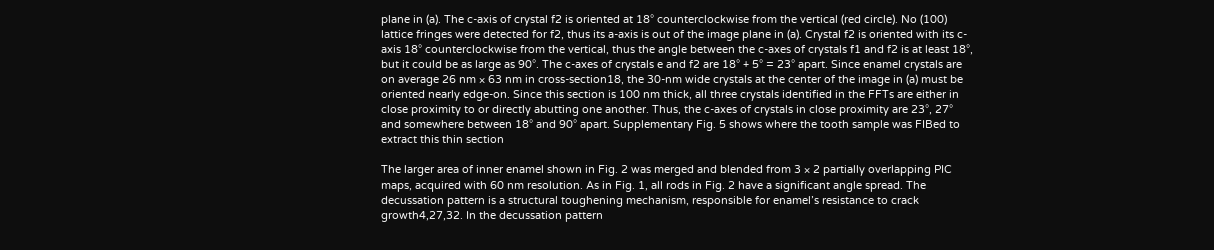plane in (a). The c-axis of crystal f2 is oriented at 18° counterclockwise from the vertical (red circle). No (100) lattice fringes were detected for f2, thus its a-axis is out of the image plane in (a). Crystal f2 is oriented with its c-axis 18° counterclockwise from the vertical, thus the angle between the c-axes of crystals f1 and f2 is at least 18°, but it could be as large as 90°. The c-axes of crystals e and f2 are 18° + 5° = 23° apart. Since enamel crystals are on average 26 nm × 63 nm in cross-section18, the 30-nm wide crystals at the center of the image in (a) must be oriented nearly edge-on. Since this section is 100 nm thick, all three crystals identified in the FFTs are either in close proximity to or directly abutting one another. Thus, the c-axes of crystals in close proximity are 23°, 27° and somewhere between 18° and 90° apart. Supplementary Fig. 5 shows where the tooth sample was FIBed to extract this thin section

The larger area of inner enamel shown in Fig. 2 was merged and blended from 3 × 2 partially overlapping PIC maps, acquired with 60 nm resolution. As in Fig. 1, all rods in Fig. 2 have a significant angle spread. The decussation pattern is a structural toughening mechanism, responsible for enamel’s resistance to crack growth4,27,32. In the decussation pattern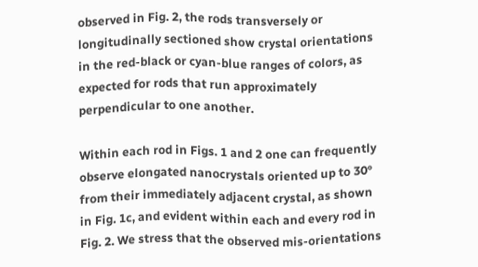observed in Fig. 2, the rods transversely or longitudinally sectioned show crystal orientations in the red-black or cyan-blue ranges of colors, as expected for rods that run approximately perpendicular to one another.

Within each rod in Figs. 1 and 2 one can frequently observe elongated nanocrystals oriented up to 30° from their immediately adjacent crystal, as shown in Fig. 1c, and evident within each and every rod in Fig. 2. We stress that the observed mis-orientations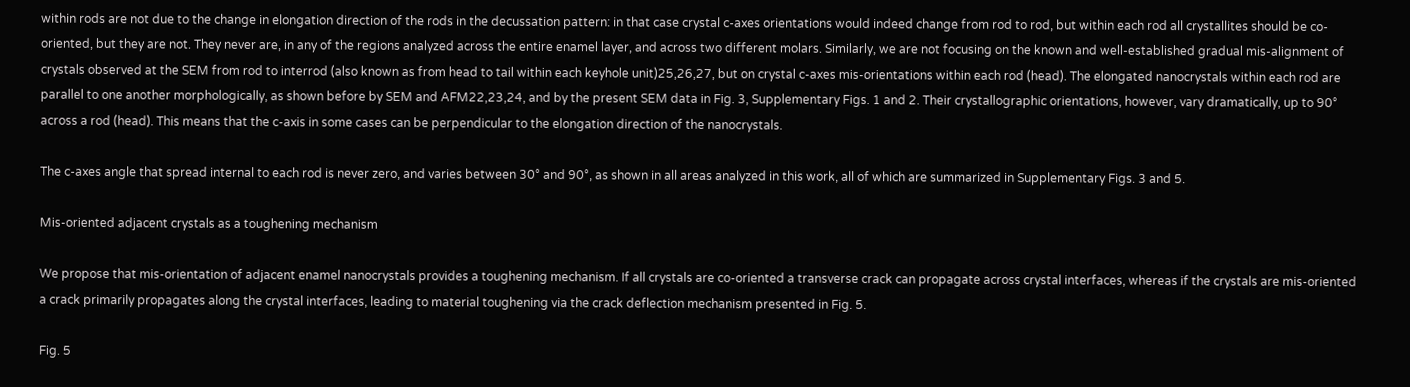within rods are not due to the change in elongation direction of the rods in the decussation pattern: in that case crystal c-axes orientations would indeed change from rod to rod, but within each rod all crystallites should be co-oriented, but they are not. They never are, in any of the regions analyzed across the entire enamel layer, and across two different molars. Similarly, we are not focusing on the known and well-established gradual mis-alignment of crystals observed at the SEM from rod to interrod (also known as from head to tail within each keyhole unit)25,26,27, but on crystal c-axes mis-orientations within each rod (head). The elongated nanocrystals within each rod are parallel to one another morphologically, as shown before by SEM and AFM22,23,24, and by the present SEM data in Fig. 3, Supplementary Figs. 1 and 2. Their crystallographic orientations, however, vary dramatically, up to 90° across a rod (head). This means that the c-axis in some cases can be perpendicular to the elongation direction of the nanocrystals.

The c-axes angle that spread internal to each rod is never zero, and varies between 30° and 90°, as shown in all areas analyzed in this work, all of which are summarized in Supplementary Figs. 3 and 5.

Mis-oriented adjacent crystals as a toughening mechanism

We propose that mis-orientation of adjacent enamel nanocrystals provides a toughening mechanism. If all crystals are co-oriented a transverse crack can propagate across crystal interfaces, whereas if the crystals are mis-oriented a crack primarily propagates along the crystal interfaces, leading to material toughening via the crack deflection mechanism presented in Fig. 5.

Fig. 5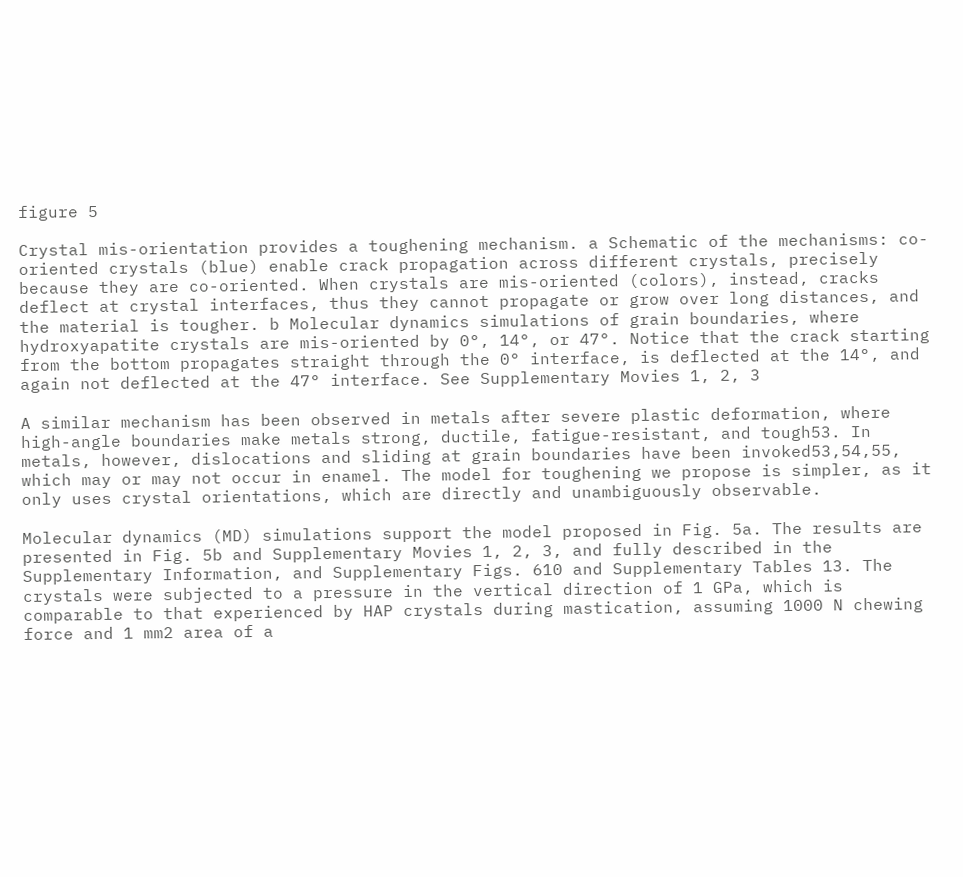figure 5

Crystal mis-orientation provides a toughening mechanism. a Schematic of the mechanisms: co-oriented crystals (blue) enable crack propagation across different crystals, precisely because they are co-oriented. When crystals are mis-oriented (colors), instead, cracks deflect at crystal interfaces, thus they cannot propagate or grow over long distances, and the material is tougher. b Molecular dynamics simulations of grain boundaries, where hydroxyapatite crystals are mis-oriented by 0°, 14°, or 47°. Notice that the crack starting from the bottom propagates straight through the 0° interface, is deflected at the 14°, and again not deflected at the 47° interface. See Supplementary Movies 1, 2, 3

A similar mechanism has been observed in metals after severe plastic deformation, where high-angle boundaries make metals strong, ductile, fatigue-resistant, and tough53. In metals, however, dislocations and sliding at grain boundaries have been invoked53,54,55, which may or may not occur in enamel. The model for toughening we propose is simpler, as it only uses crystal orientations, which are directly and unambiguously observable.

Molecular dynamics (MD) simulations support the model proposed in Fig. 5a. The results are presented in Fig. 5b and Supplementary Movies 1, 2, 3, and fully described in the Supplementary Information, and Supplementary Figs. 610 and Supplementary Tables 13. The crystals were subjected to a pressure in the vertical direction of 1 GPa, which is comparable to that experienced by HAP crystals during mastication, assuming 1000 N chewing force and 1 mm2 area of a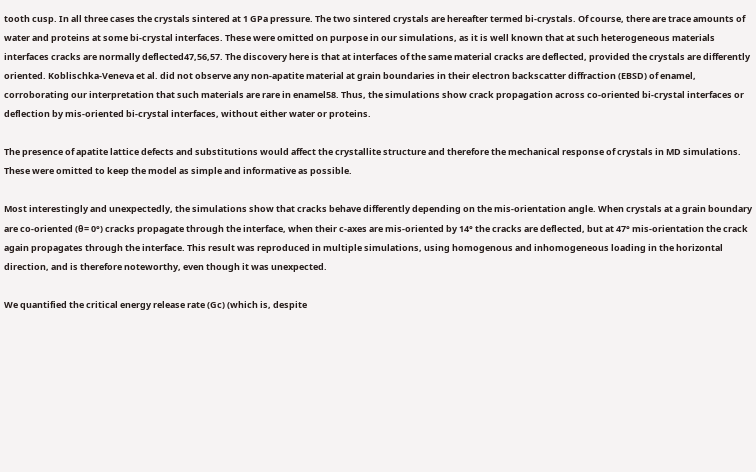tooth cusp. In all three cases the crystals sintered at 1 GPa pressure. The two sintered crystals are hereafter termed bi-crystals. Of course, there are trace amounts of water and proteins at some bi-crystal interfaces. These were omitted on purpose in our simulations, as it is well known that at such heterogeneous materials interfaces cracks are normally deflected47,56,57. The discovery here is that at interfaces of the same material cracks are deflected, provided the crystals are differently oriented. Koblischka-Veneva et al. did not observe any non-apatite material at grain boundaries in their electron backscatter diffraction (EBSD) of enamel, corroborating our interpretation that such materials are rare in enamel58. Thus, the simulations show crack propagation across co-oriented bi-crystal interfaces or deflection by mis-oriented bi-crystal interfaces, without either water or proteins.

The presence of apatite lattice defects and substitutions would affect the crystallite structure and therefore the mechanical response of crystals in MD simulations. These were omitted to keep the model as simple and informative as possible.

Most interestingly and unexpectedly, the simulations show that cracks behave differently depending on the mis-orientation angle. When crystals at a grain boundary are co-oriented (θ= 0°) cracks propagate through the interface, when their c-axes are mis-oriented by 14° the cracks are deflected, but at 47° mis-orientation the crack again propagates through the interface. This result was reproduced in multiple simulations, using homogenous and inhomogeneous loading in the horizontal direction, and is therefore noteworthy, even though it was unexpected.

We quantified the critical energy release rate (Gc) (which is, despite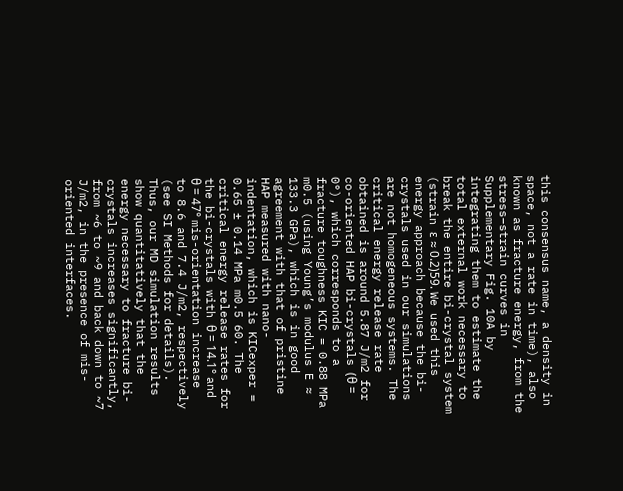this consensus name, a density in space, not a rate in time), also known as fracture energy, from the stress–strain curves in Supplementary Fig. 10A by integrating them to estimate the total external work necessary to break the entire bi-crystal system (strain ε ≈ 0.2)59. We used this energy approach because the bi-crystals used in our simulations are not homogeneous systems. The critical energy release rate obtained is around 5.87 J/m2 for co-oriented HAP bi-crystals (θ = 0°), which corresponds to a fracture toughness KIC = 0.88 MPa m0.5 (using Young’s modulus E ≈ 133.3 GPa), which is in good agreement with that of pristine HAP measured with nano-indentation, which is KICexper = 0.65 ± 0.14 MPa m0.5 60. The critical energy release rates for the bi-crystals with θ = 14.1° and θ = 47° mis-orientation increase to 8.6 and 7.4 J/m2, respectively (see SI Methods for details). Thus, our MD simulation results show quantitatively that the energy necessary to fracture bi-crystals increases significantly, from ~6 to ~9 and back down to ~7 J/m2, in the presence of mis-oriented interfaces.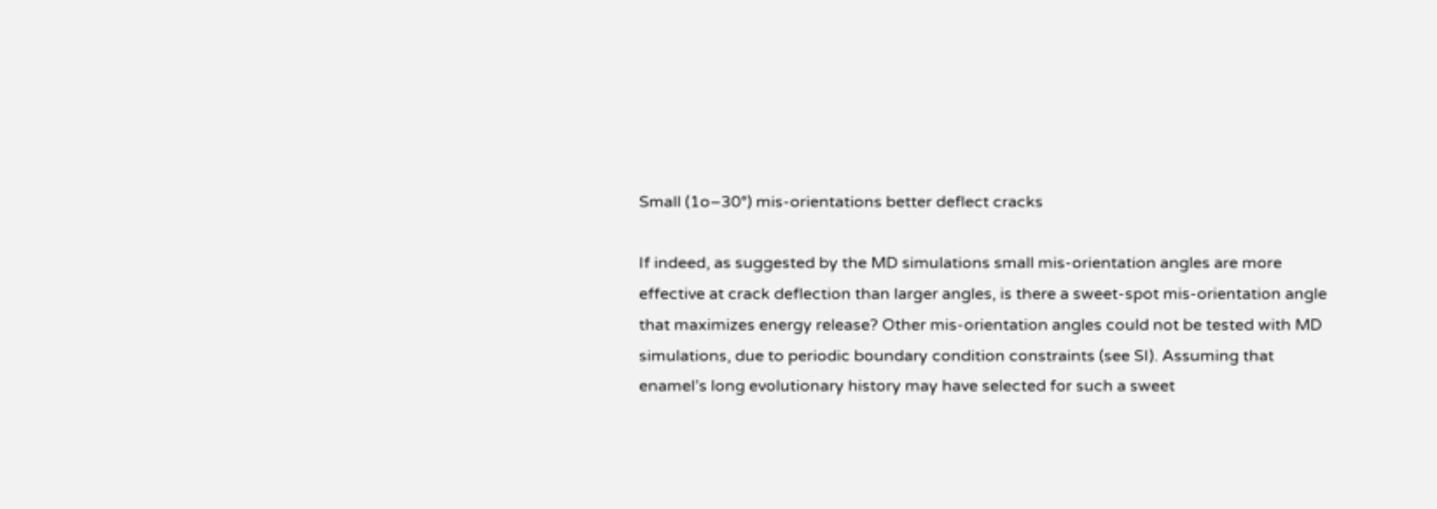Small (1o–30°) mis-orientations better deflect cracks

If indeed, as suggested by the MD simulations small mis-orientation angles are more effective at crack deflection than larger angles, is there a sweet-spot mis-orientation angle that maximizes energy release? Other mis-orientation angles could not be tested with MD simulations, due to periodic boundary condition constraints (see SI). Assuming that enamel’s long evolutionary history may have selected for such a sweet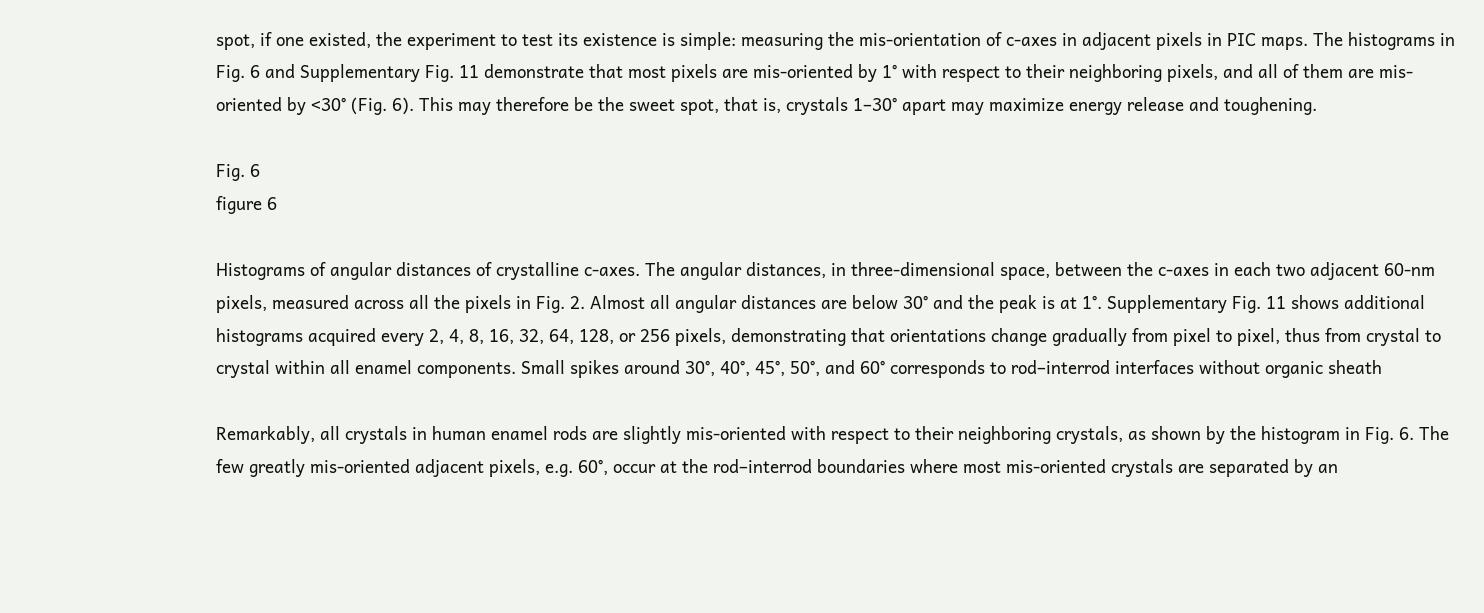spot, if one existed, the experiment to test its existence is simple: measuring the mis-orientation of c-axes in adjacent pixels in PIC maps. The histograms in Fig. 6 and Supplementary Fig. 11 demonstrate that most pixels are mis-oriented by 1° with respect to their neighboring pixels, and all of them are mis-oriented by <30° (Fig. 6). This may therefore be the sweet spot, that is, crystals 1–30° apart may maximize energy release and toughening.

Fig. 6
figure 6

Histograms of angular distances of crystalline c-axes. The angular distances, in three-dimensional space, between the c-axes in each two adjacent 60-nm pixels, measured across all the pixels in Fig. 2. Almost all angular distances are below 30° and the peak is at 1°. Supplementary Fig. 11 shows additional histograms acquired every 2, 4, 8, 16, 32, 64, 128, or 256 pixels, demonstrating that orientations change gradually from pixel to pixel, thus from crystal to crystal within all enamel components. Small spikes around 30°, 40°, 45°, 50°, and 60° corresponds to rod–interrod interfaces without organic sheath

Remarkably, all crystals in human enamel rods are slightly mis-oriented with respect to their neighboring crystals, as shown by the histogram in Fig. 6. The few greatly mis-oriented adjacent pixels, e.g. 60°, occur at the rod–interrod boundaries where most mis-oriented crystals are separated by an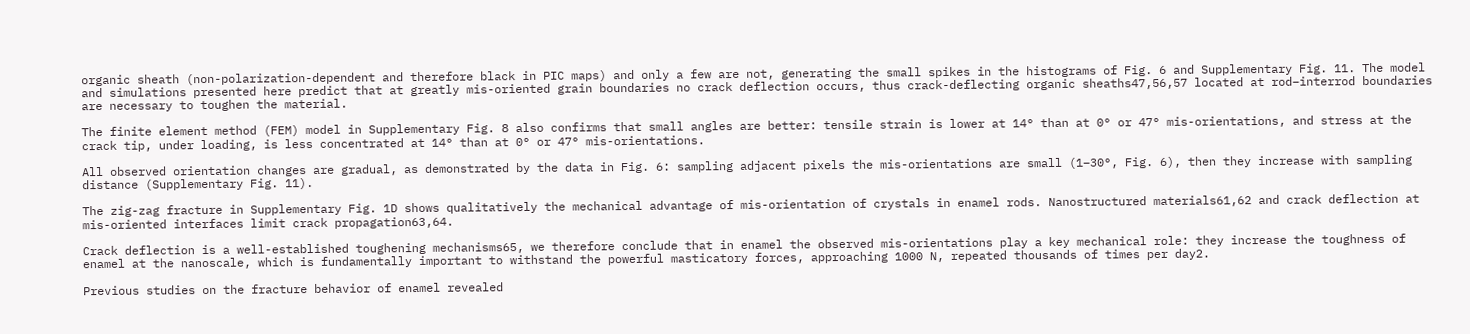organic sheath (non-polarization-dependent and therefore black in PIC maps) and only a few are not, generating the small spikes in the histograms of Fig. 6 and Supplementary Fig. 11. The model and simulations presented here predict that at greatly mis-oriented grain boundaries no crack deflection occurs, thus crack-deflecting organic sheaths47,56,57 located at rod–interrod boundaries are necessary to toughen the material.

The finite element method (FEM) model in Supplementary Fig. 8 also confirms that small angles are better: tensile strain is lower at 14° than at 0° or 47° mis-orientations, and stress at the crack tip, under loading, is less concentrated at 14° than at 0° or 47° mis-orientations.

All observed orientation changes are gradual, as demonstrated by the data in Fig. 6: sampling adjacent pixels the mis-orientations are small (1–30°, Fig. 6), then they increase with sampling distance (Supplementary Fig. 11).

The zig-zag fracture in Supplementary Fig. 1D shows qualitatively the mechanical advantage of mis-orientation of crystals in enamel rods. Nanostructured materials61,62 and crack deflection at mis-oriented interfaces limit crack propagation63,64.

Crack deflection is a well-established toughening mechanisms65, we therefore conclude that in enamel the observed mis-orientations play a key mechanical role: they increase the toughness of enamel at the nanoscale, which is fundamentally important to withstand the powerful masticatory forces, approaching 1000 N, repeated thousands of times per day2.

Previous studies on the fracture behavior of enamel revealed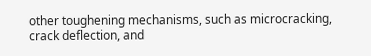other toughening mechanisms, such as microcracking, crack deflection, and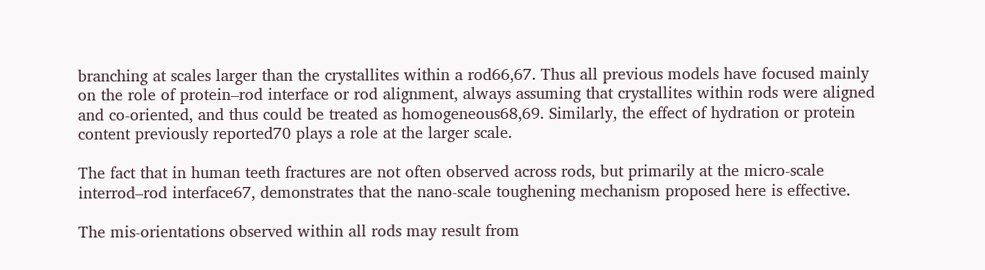branching at scales larger than the crystallites within a rod66,67. Thus all previous models have focused mainly on the role of protein–rod interface or rod alignment, always assuming that crystallites within rods were aligned and co-oriented, and thus could be treated as homogeneous68,69. Similarly, the effect of hydration or protein content previously reported70 plays a role at the larger scale.

The fact that in human teeth fractures are not often observed across rods, but primarily at the micro-scale interrod–rod interface67, demonstrates that the nano-scale toughening mechanism proposed here is effective.

The mis-orientations observed within all rods may result from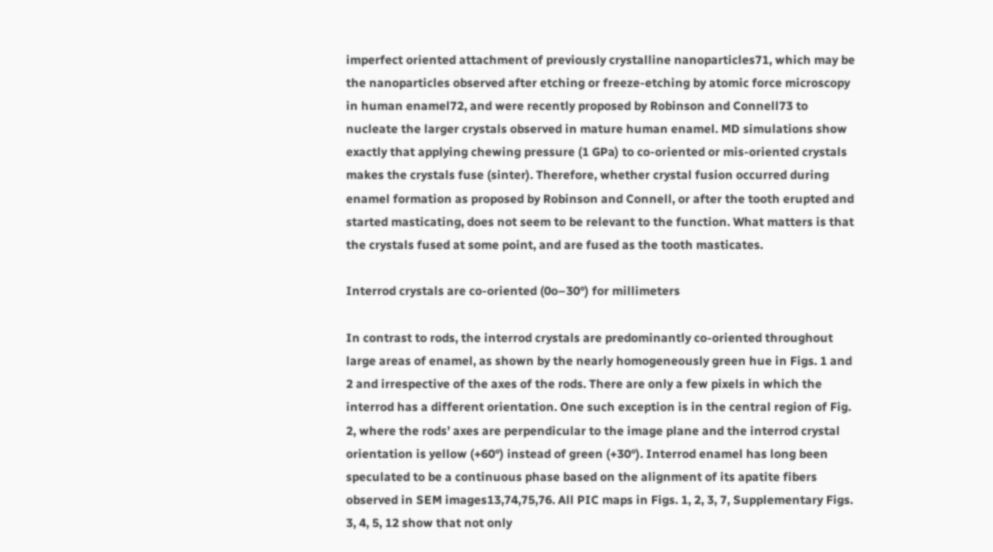imperfect oriented attachment of previously crystalline nanoparticles71, which may be the nanoparticles observed after etching or freeze-etching by atomic force microscopy in human enamel72, and were recently proposed by Robinson and Connell73 to nucleate the larger crystals observed in mature human enamel. MD simulations show exactly that applying chewing pressure (1 GPa) to co-oriented or mis-oriented crystals makes the crystals fuse (sinter). Therefore, whether crystal fusion occurred during enamel formation as proposed by Robinson and Connell, or after the tooth erupted and started masticating, does not seem to be relevant to the function. What matters is that the crystals fused at some point, and are fused as the tooth masticates.

Interrod crystals are co-oriented (0o–30°) for millimeters

In contrast to rods, the interrod crystals are predominantly co-oriented throughout large areas of enamel, as shown by the nearly homogeneously green hue in Figs. 1 and 2 and irrespective of the axes of the rods. There are only a few pixels in which the interrod has a different orientation. One such exception is in the central region of Fig. 2, where the rods’ axes are perpendicular to the image plane and the interrod crystal orientation is yellow (+60°) instead of green (+30°). Interrod enamel has long been speculated to be a continuous phase based on the alignment of its apatite fibers observed in SEM images13,74,75,76. All PIC maps in Figs. 1, 2, 3, 7, Supplementary Figs. 3, 4, 5, 12 show that not only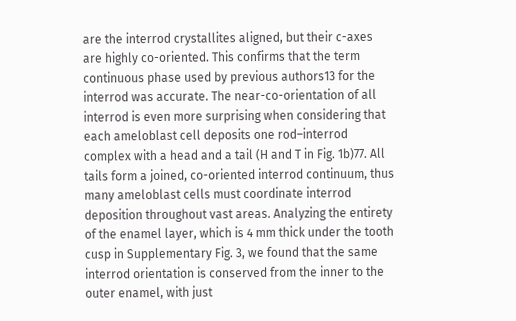are the interrod crystallites aligned, but their c-axes are highly co-oriented. This confirms that the term continuous phase used by previous authors13 for the interrod was accurate. The near-co-orientation of all interrod is even more surprising when considering that each ameloblast cell deposits one rod–interrod complex with a head and a tail (H and T in Fig. 1b)77. All tails form a joined, co-oriented interrod continuum, thus many ameloblast cells must coordinate interrod deposition throughout vast areas. Analyzing the entirety of the enamel layer, which is 4 mm thick under the tooth cusp in Supplementary Fig. 3, we found that the same interrod orientation is conserved from the inner to the outer enamel, with just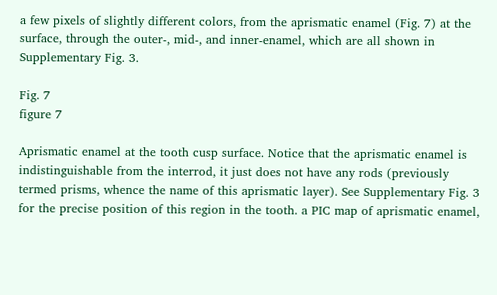a few pixels of slightly different colors, from the aprismatic enamel (Fig. 7) at the surface, through the outer-, mid-, and inner-enamel, which are all shown in Supplementary Fig. 3.

Fig. 7
figure 7

Aprismatic enamel at the tooth cusp surface. Notice that the aprismatic enamel is indistinguishable from the interrod, it just does not have any rods (previously termed prisms, whence the name of this aprismatic layer). See Supplementary Fig. 3 for the precise position of this region in the tooth. a PIC map of aprismatic enamel,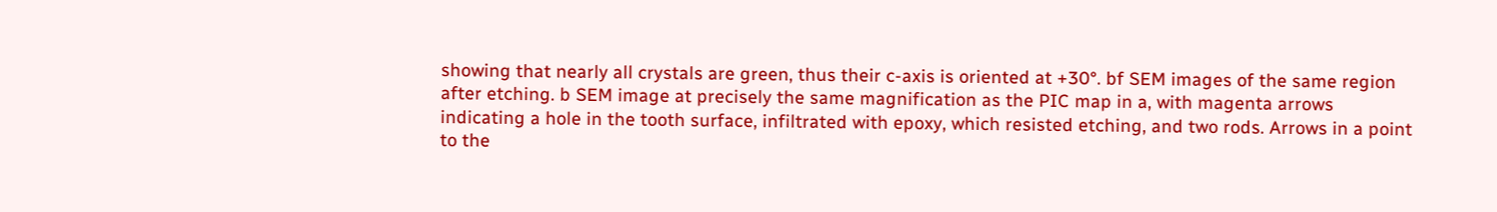showing that nearly all crystals are green, thus their c-axis is oriented at +30°. bf SEM images of the same region after etching. b SEM image at precisely the same magnification as the PIC map in a, with magenta arrows indicating a hole in the tooth surface, infiltrated with epoxy, which resisted etching, and two rods. Arrows in a point to the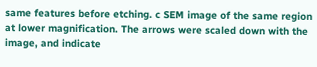same features before etching. c SEM image of the same region at lower magnification. The arrows were scaled down with the image, and indicate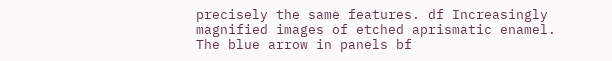precisely the same features. df Increasingly magnified images of etched aprismatic enamel. The blue arrow in panels bf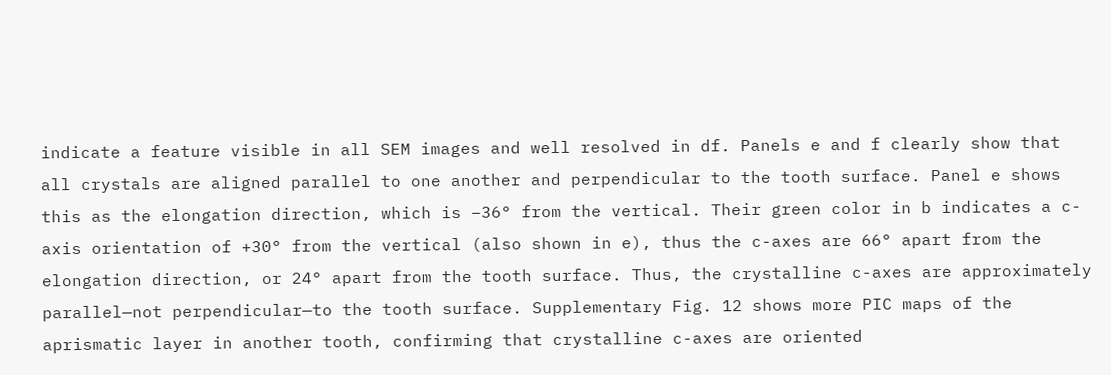indicate a feature visible in all SEM images and well resolved in df. Panels e and f clearly show that all crystals are aligned parallel to one another and perpendicular to the tooth surface. Panel e shows this as the elongation direction, which is −36° from the vertical. Their green color in b indicates a c-axis orientation of +30° from the vertical (also shown in e), thus the c-axes are 66° apart from the elongation direction, or 24° apart from the tooth surface. Thus, the crystalline c-axes are approximately parallel—not perpendicular—to the tooth surface. Supplementary Fig. 12 shows more PIC maps of the aprismatic layer in another tooth, confirming that crystalline c-axes are oriented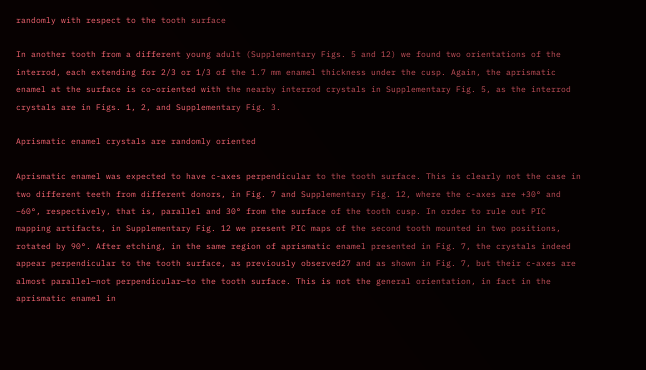randomly with respect to the tooth surface

In another tooth from a different young adult (Supplementary Figs. 5 and 12) we found two orientations of the interrod, each extending for 2/3 or 1/3 of the 1.7 mm enamel thickness under the cusp. Again, the aprismatic enamel at the surface is co-oriented with the nearby interrod crystals in Supplementary Fig. 5, as the interrod crystals are in Figs. 1, 2, and Supplementary Fig. 3.

Aprismatic enamel crystals are randomly oriented

Aprismatic enamel was expected to have c-axes perpendicular to the tooth surface. This is clearly not the case in two different teeth from different donors, in Fig. 7 and Supplementary Fig. 12, where the c-axes are +30° and −60°, respectively, that is, parallel and 30° from the surface of the tooth cusp. In order to rule out PIC mapping artifacts, in Supplementary Fig. 12 we present PIC maps of the second tooth mounted in two positions, rotated by 90°. After etching, in the same region of aprismatic enamel presented in Fig. 7, the crystals indeed appear perpendicular to the tooth surface, as previously observed27 and as shown in Fig. 7, but their c-axes are almost parallel—not perpendicular—to the tooth surface. This is not the general orientation, in fact in the aprismatic enamel in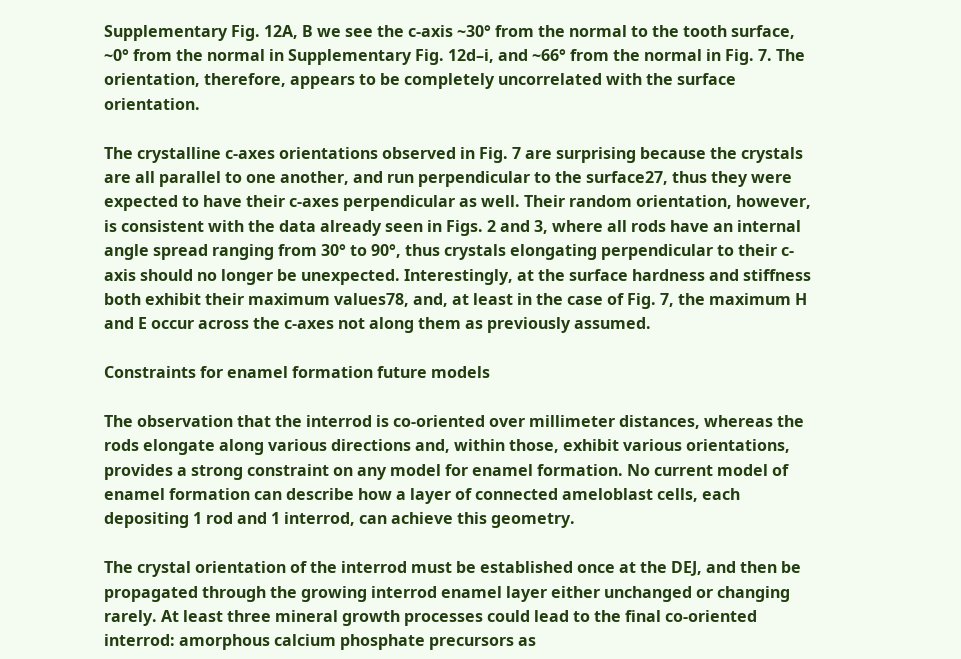Supplementary Fig. 12A, B we see the c-axis ~30° from the normal to the tooth surface, ~0° from the normal in Supplementary Fig. 12d–i, and ~66° from the normal in Fig. 7. The orientation, therefore, appears to be completely uncorrelated with the surface orientation.

The crystalline c-axes orientations observed in Fig. 7 are surprising because the crystals are all parallel to one another, and run perpendicular to the surface27, thus they were expected to have their c-axes perpendicular as well. Their random orientation, however, is consistent with the data already seen in Figs. 2 and 3, where all rods have an internal angle spread ranging from 30° to 90°, thus crystals elongating perpendicular to their c-axis should no longer be unexpected. Interestingly, at the surface hardness and stiffness both exhibit their maximum values78, and, at least in the case of Fig. 7, the maximum H and E occur across the c-axes not along them as previously assumed.

Constraints for enamel formation future models

The observation that the interrod is co-oriented over millimeter distances, whereas the rods elongate along various directions and, within those, exhibit various orientations, provides a strong constraint on any model for enamel formation. No current model of enamel formation can describe how a layer of connected ameloblast cells, each depositing 1 rod and 1 interrod, can achieve this geometry.

The crystal orientation of the interrod must be established once at the DEJ, and then be propagated through the growing interrod enamel layer either unchanged or changing rarely. At least three mineral growth processes could lead to the final co-oriented interrod: amorphous calcium phosphate precursors as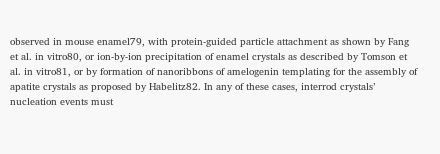observed in mouse enamel79, with protein-guided particle attachment as shown by Fang et al. in vitro80, or ion-by-ion precipitation of enamel crystals as described by Tomson et al. in vitro81, or by formation of nanoribbons of amelogenin templating for the assembly of apatite crystals as proposed by Habelitz82. In any of these cases, interrod crystals’ nucleation events must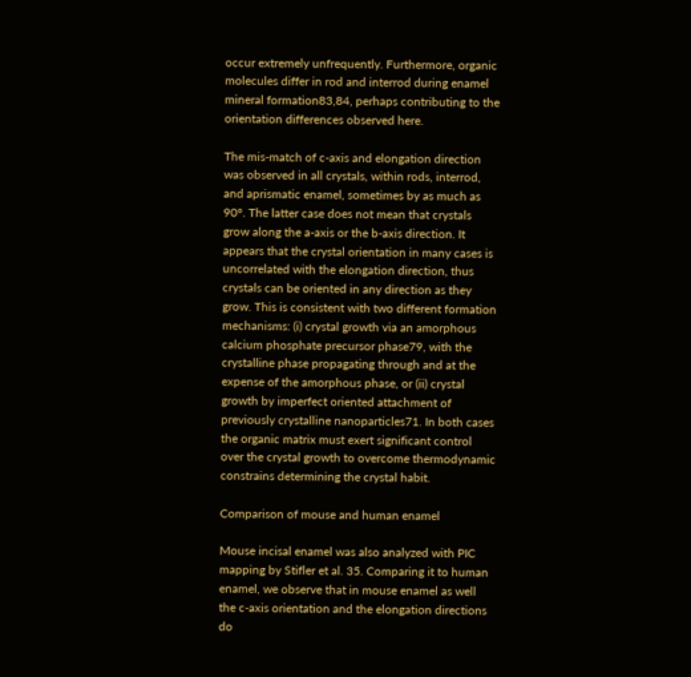occur extremely unfrequently. Furthermore, organic molecules differ in rod and interrod during enamel mineral formation83,84, perhaps contributing to the orientation differences observed here.

The mis-match of c-axis and elongation direction was observed in all crystals, within rods, interrod, and aprismatic enamel, sometimes by as much as 90°. The latter case does not mean that crystals grow along the a-axis or the b-axis direction. It appears that the crystal orientation in many cases is uncorrelated with the elongation direction, thus crystals can be oriented in any direction as they grow. This is consistent with two different formation mechanisms: (i) crystal growth via an amorphous calcium phosphate precursor phase79, with the crystalline phase propagating through and at the expense of the amorphous phase, or (ii) crystal growth by imperfect oriented attachment of previously crystalline nanoparticles71. In both cases the organic matrix must exert significant control over the crystal growth to overcome thermodynamic constrains determining the crystal habit.

Comparison of mouse and human enamel

Mouse incisal enamel was also analyzed with PIC mapping by Stifler et al. 35. Comparing it to human enamel, we observe that in mouse enamel as well the c-axis orientation and the elongation directions do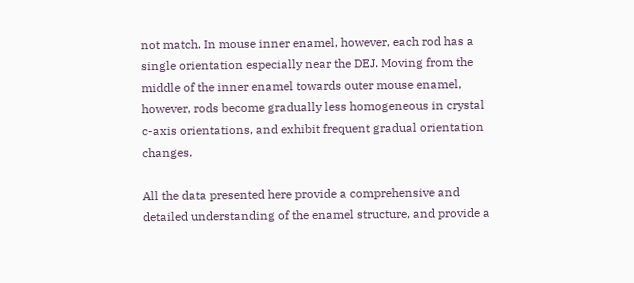not match. In mouse inner enamel, however, each rod has a single orientation especially near the DEJ. Moving from the middle of the inner enamel towards outer mouse enamel, however, rods become gradually less homogeneous in crystal c-axis orientations, and exhibit frequent gradual orientation changes.

All the data presented here provide a comprehensive and detailed understanding of the enamel structure, and provide a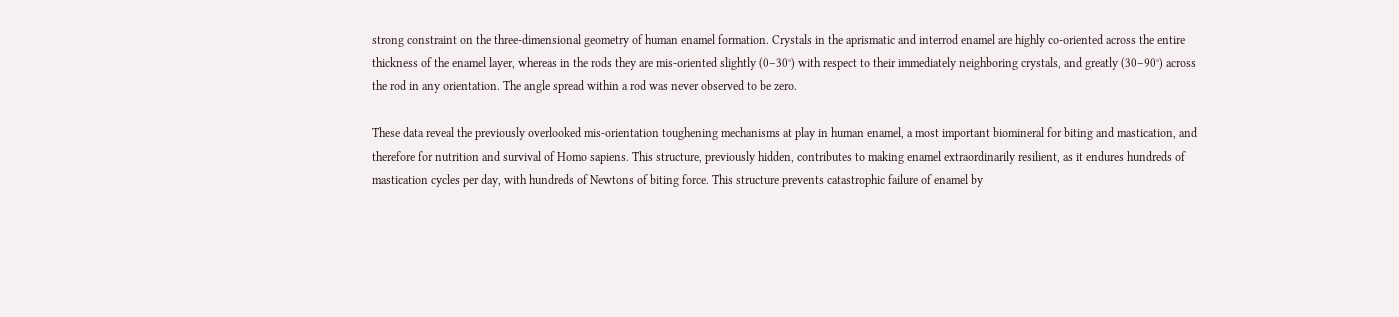strong constraint on the three-dimensional geometry of human enamel formation. Crystals in the aprismatic and interrod enamel are highly co-oriented across the entire thickness of the enamel layer, whereas in the rods they are mis-oriented slightly (0–30°) with respect to their immediately neighboring crystals, and greatly (30–90°) across the rod in any orientation. The angle spread within a rod was never observed to be zero.

These data reveal the previously overlooked mis-orientation toughening mechanisms at play in human enamel, a most important biomineral for biting and mastication, and therefore for nutrition and survival of Homo sapiens. This structure, previously hidden, contributes to making enamel extraordinarily resilient, as it endures hundreds of mastication cycles per day, with hundreds of Newtons of biting force. This structure prevents catastrophic failure of enamel by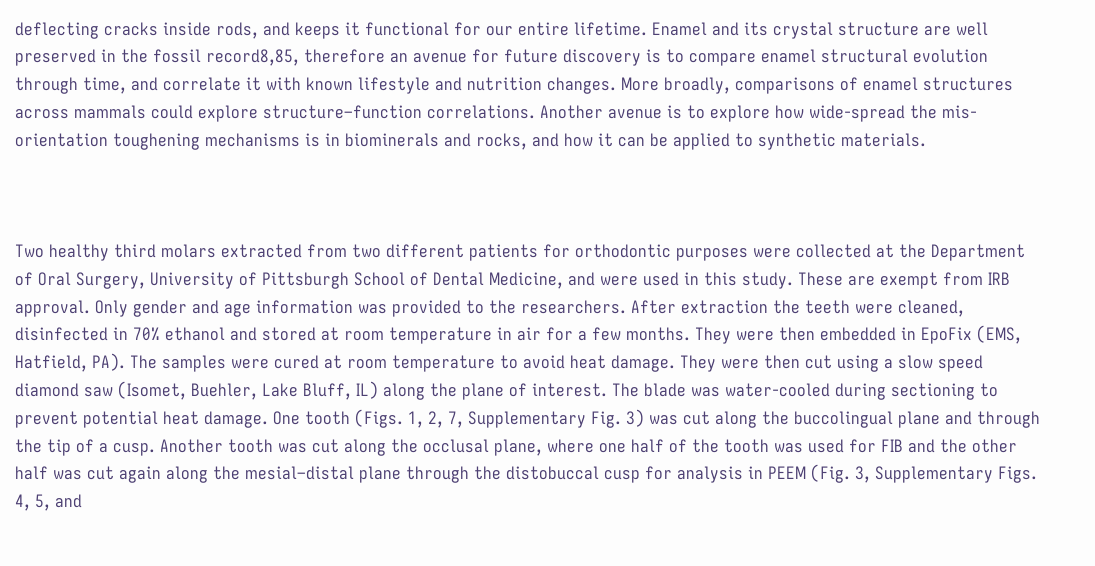deflecting cracks inside rods, and keeps it functional for our entire lifetime. Enamel and its crystal structure are well preserved in the fossil record8,85, therefore an avenue for future discovery is to compare enamel structural evolution through time, and correlate it with known lifestyle and nutrition changes. More broadly, comparisons of enamel structures across mammals could explore structure–function correlations. Another avenue is to explore how wide-spread the mis-orientation toughening mechanisms is in biominerals and rocks, and how it can be applied to synthetic materials.



Two healthy third molars extracted from two different patients for orthodontic purposes were collected at the Department of Oral Surgery, University of Pittsburgh School of Dental Medicine, and were used in this study. These are exempt from IRB approval. Only gender and age information was provided to the researchers. After extraction the teeth were cleaned, disinfected in 70% ethanol and stored at room temperature in air for a few months. They were then embedded in EpoFix (EMS, Hatfield, PA). The samples were cured at room temperature to avoid heat damage. They were then cut using a slow speed diamond saw (Isomet, Buehler, Lake Bluff, IL) along the plane of interest. The blade was water-cooled during sectioning to prevent potential heat damage. One tooth (Figs. 1, 2, 7, Supplementary Fig. 3) was cut along the buccolingual plane and through the tip of a cusp. Another tooth was cut along the occlusal plane, where one half of the tooth was used for FIB and the other half was cut again along the mesial–distal plane through the distobuccal cusp for analysis in PEEM (Fig. 3, Supplementary Figs. 4, 5, and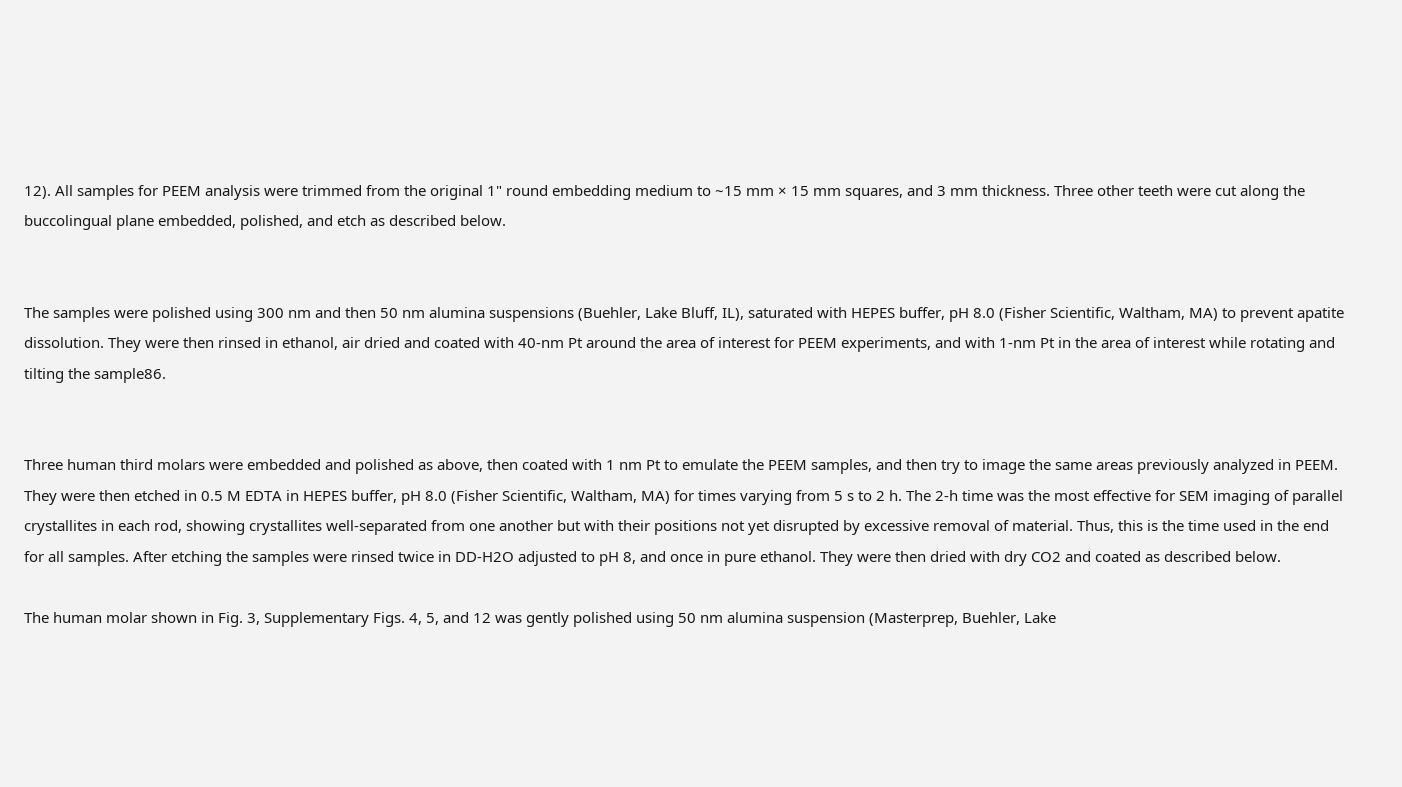12). All samples for PEEM analysis were trimmed from the original 1" round embedding medium to ~15 mm × 15 mm squares, and 3 mm thickness. Three other teeth were cut along the buccolingual plane embedded, polished, and etch as described below.


The samples were polished using 300 nm and then 50 nm alumina suspensions (Buehler, Lake Bluff, IL), saturated with HEPES buffer, pH 8.0 (Fisher Scientific, Waltham, MA) to prevent apatite dissolution. They were then rinsed in ethanol, air dried and coated with 40-nm Pt around the area of interest for PEEM experiments, and with 1-nm Pt in the area of interest while rotating and tilting the sample86.


Three human third molars were embedded and polished as above, then coated with 1 nm Pt to emulate the PEEM samples, and then try to image the same areas previously analyzed in PEEM. They were then etched in 0.5 M EDTA in HEPES buffer, pH 8.0 (Fisher Scientific, Waltham, MA) for times varying from 5 s to 2 h. The 2-h time was the most effective for SEM imaging of parallel crystallites in each rod, showing crystallites well-separated from one another but with their positions not yet disrupted by excessive removal of material. Thus, this is the time used in the end for all samples. After etching the samples were rinsed twice in DD-H2O adjusted to pH 8, and once in pure ethanol. They were then dried with dry CO2 and coated as described below.

The human molar shown in Fig. 3, Supplementary Figs. 4, 5, and 12 was gently polished using 50 nm alumina suspension (Masterprep, Buehler, Lake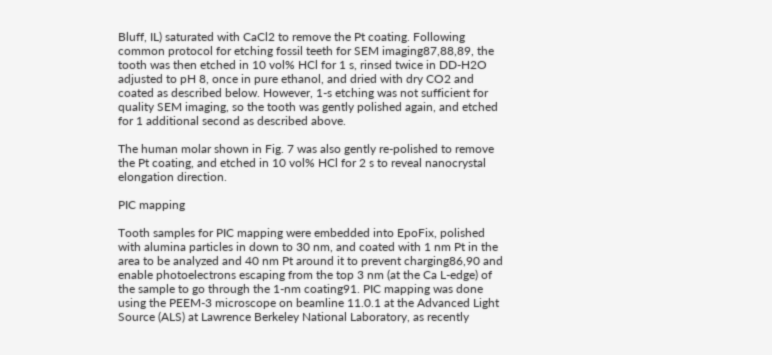Bluff, IL) saturated with CaCl2 to remove the Pt coating. Following common protocol for etching fossil teeth for SEM imaging87,88,89, the tooth was then etched in 10 vol% HCl for 1 s, rinsed twice in DD-H2O adjusted to pH 8, once in pure ethanol, and dried with dry CO2 and coated as described below. However, 1-s etching was not sufficient for quality SEM imaging, so the tooth was gently polished again, and etched for 1 additional second as described above.

The human molar shown in Fig. 7 was also gently re-polished to remove the Pt coating, and etched in 10 vol% HCl for 2 s to reveal nanocrystal elongation direction.

PIC mapping

Tooth samples for PIC mapping were embedded into EpoFix, polished with alumina particles in down to 30 nm, and coated with 1 nm Pt in the area to be analyzed and 40 nm Pt around it to prevent charging86,90 and enable photoelectrons escaping from the top 3 nm (at the Ca L-edge) of the sample to go through the 1-nm coating91. PIC mapping was done using the PEEM-3 microscope on beamline 11.0.1 at the Advanced Light Source (ALS) at Lawrence Berkeley National Laboratory, as recently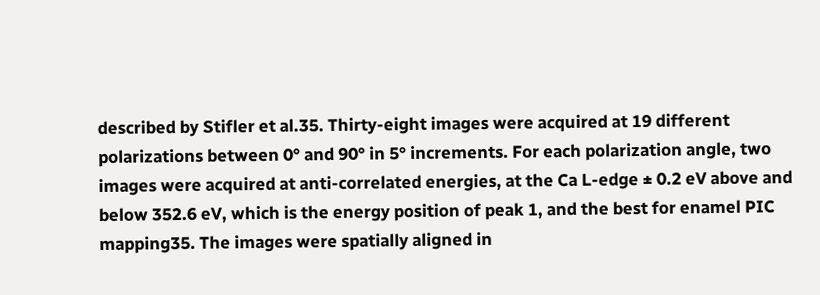described by Stifler et al.35. Thirty-eight images were acquired at 19 different polarizations between 0° and 90° in 5° increments. For each polarization angle, two images were acquired at anti-correlated energies, at the Ca L-edge ± 0.2 eV above and below 352.6 eV, which is the energy position of peak 1, and the best for enamel PIC mapping35. The images were spatially aligned in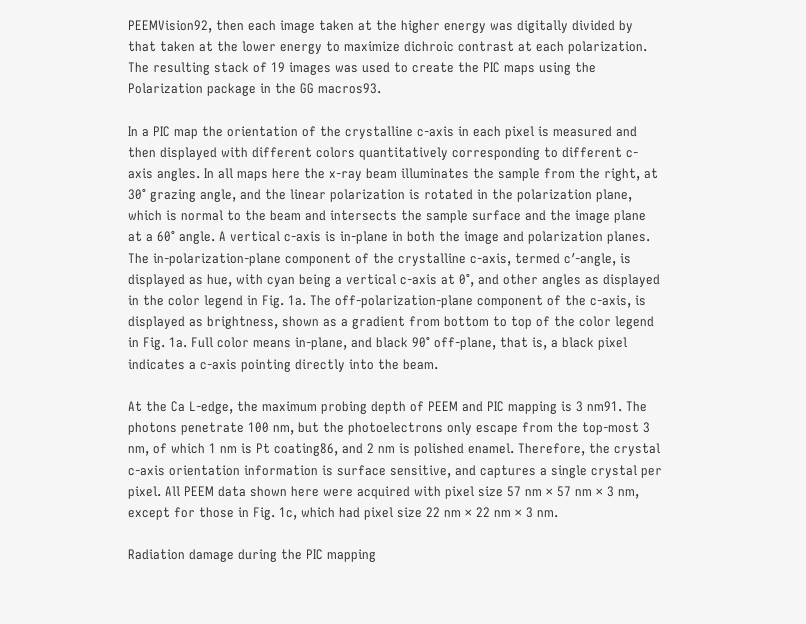PEEMVision92, then each image taken at the higher energy was digitally divided by that taken at the lower energy to maximize dichroic contrast at each polarization. The resulting stack of 19 images was used to create the PIC maps using the Polarization package in the GG macros93.

In a PIC map the orientation of the crystalline c-axis in each pixel is measured and then displayed with different colors quantitatively corresponding to different c-axis angles. In all maps here the x-ray beam illuminates the sample from the right, at 30° grazing angle, and the linear polarization is rotated in the polarization plane, which is normal to the beam and intersects the sample surface and the image plane at a 60° angle. A vertical c-axis is in-plane in both the image and polarization planes. The in-polarization-plane component of the crystalline c-axis, termed c′-angle, is displayed as hue, with cyan being a vertical c-axis at 0°, and other angles as displayed in the color legend in Fig. 1a. The off-polarization-plane component of the c-axis, is displayed as brightness, shown as a gradient from bottom to top of the color legend in Fig. 1a. Full color means in-plane, and black 90° off-plane, that is, a black pixel indicates a c-axis pointing directly into the beam.

At the Ca L-edge, the maximum probing depth of PEEM and PIC mapping is 3 nm91. The photons penetrate 100 nm, but the photoelectrons only escape from the top-most 3 nm, of which 1 nm is Pt coating86, and 2 nm is polished enamel. Therefore, the crystal c-axis orientation information is surface sensitive, and captures a single crystal per pixel. All PEEM data shown here were acquired with pixel size 57 nm × 57 nm × 3 nm, except for those in Fig. 1c, which had pixel size 22 nm × 22 nm × 3 nm.

Radiation damage during the PIC mapping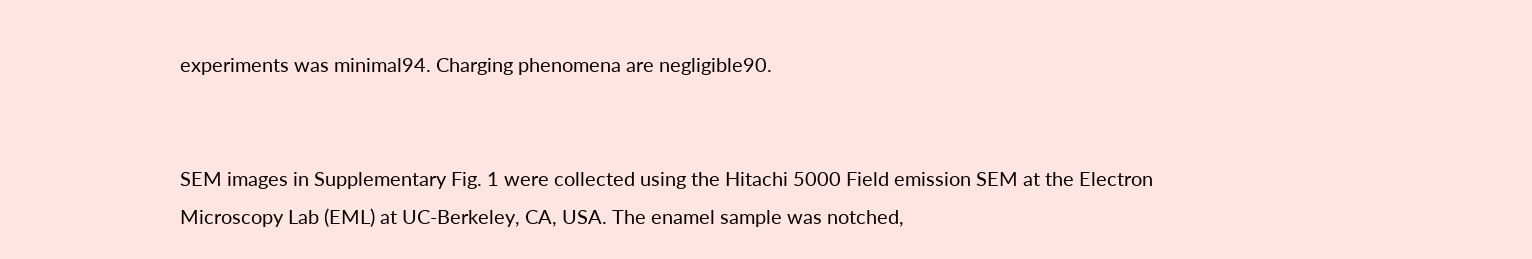experiments was minimal94. Charging phenomena are negligible90.


SEM images in Supplementary Fig. 1 were collected using the Hitachi 5000 Field emission SEM at the Electron Microscopy Lab (EML) at UC-Berkeley, CA, USA. The enamel sample was notched,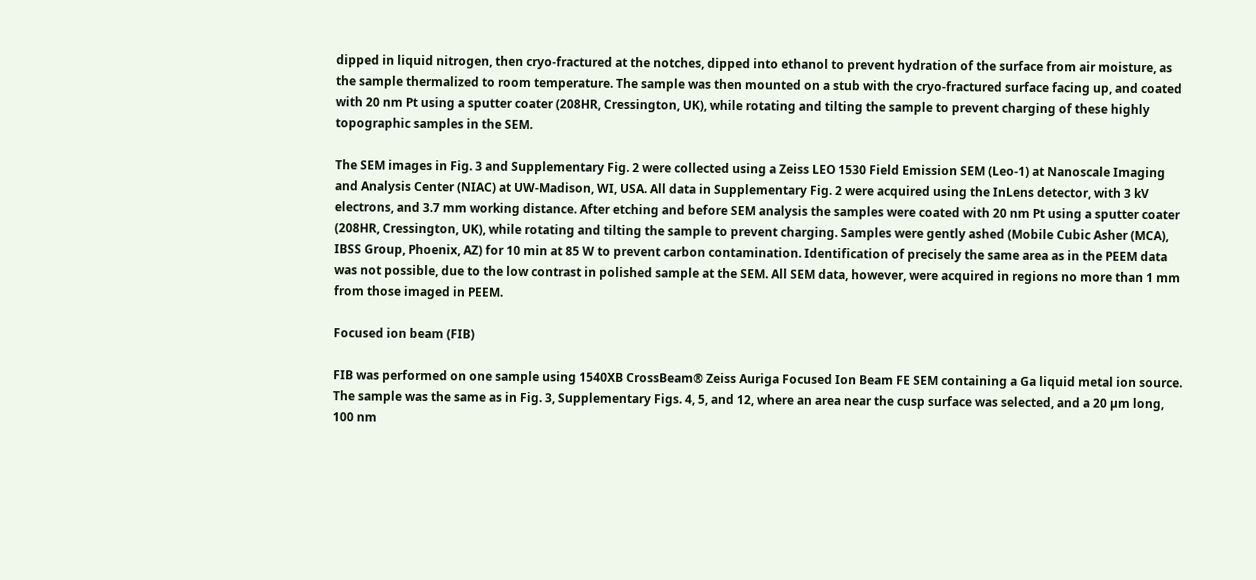dipped in liquid nitrogen, then cryo-fractured at the notches, dipped into ethanol to prevent hydration of the surface from air moisture, as the sample thermalized to room temperature. The sample was then mounted on a stub with the cryo-fractured surface facing up, and coated with 20 nm Pt using a sputter coater (208HR, Cressington, UK), while rotating and tilting the sample to prevent charging of these highly topographic samples in the SEM.

The SEM images in Fig. 3 and Supplementary Fig. 2 were collected using a Zeiss LEO 1530 Field Emission SEM (Leo-1) at Nanoscale Imaging and Analysis Center (NIAC) at UW-Madison, WI, USA. All data in Supplementary Fig. 2 were acquired using the InLens detector, with 3 kV electrons, and 3.7 mm working distance. After etching and before SEM analysis the samples were coated with 20 nm Pt using a sputter coater (208HR, Cressington, UK), while rotating and tilting the sample to prevent charging. Samples were gently ashed (Mobile Cubic Asher (MCA), IBSS Group, Phoenix, AZ) for 10 min at 85 W to prevent carbon contamination. Identification of precisely the same area as in the PEEM data was not possible, due to the low contrast in polished sample at the SEM. All SEM data, however, were acquired in regions no more than 1 mm from those imaged in PEEM.

Focused ion beam (FIB)

FIB was performed on one sample using 1540XB CrossBeam® Zeiss Auriga Focused Ion Beam FE SEM containing a Ga liquid metal ion source. The sample was the same as in Fig. 3, Supplementary Figs. 4, 5, and 12, where an area near the cusp surface was selected, and a 20 µm long, 100 nm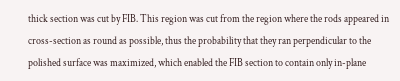thick section was cut by FIB. This region was cut from the region where the rods appeared in cross-section as round as possible, thus the probability that they ran perpendicular to the polished surface was maximized, which enabled the FIB section to contain only in-plane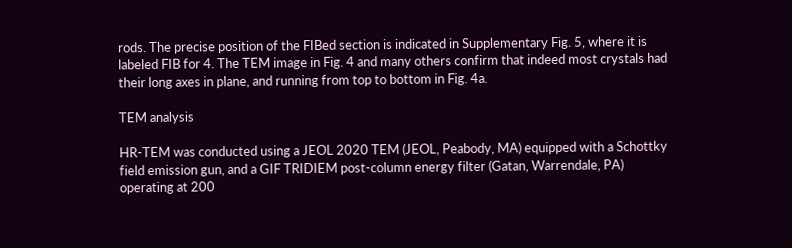rods. The precise position of the FIBed section is indicated in Supplementary Fig. 5, where it is labeled FIB for 4. The TEM image in Fig. 4 and many others confirm that indeed most crystals had their long axes in plane, and running from top to bottom in Fig. 4a.

TEM analysis

HR-TEM was conducted using a JEOL 2020 TEM (JEOL, Peabody, MA) equipped with a Schottky field emission gun, and a GIF TRIDIEM post-column energy filter (Gatan, Warrendale, PA) operating at 200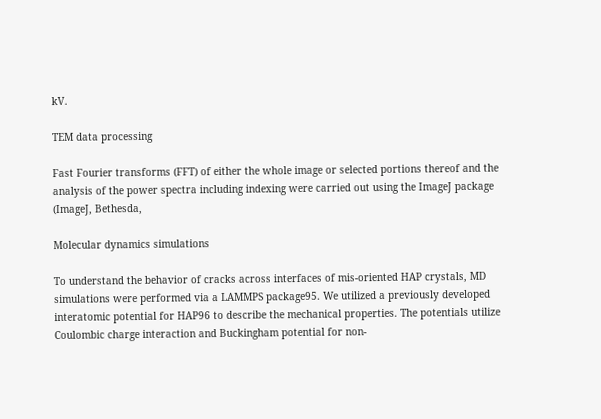kV.

TEM data processing

Fast Fourier transforms (FFT) of either the whole image or selected portions thereof and the analysis of the power spectra including indexing were carried out using the ImageJ package (ImageJ, Bethesda,

Molecular dynamics simulations

To understand the behavior of cracks across interfaces of mis-oriented HAP crystals, MD simulations were performed via a LAMMPS package95. We utilized a previously developed interatomic potential for HAP96 to describe the mechanical properties. The potentials utilize Coulombic charge interaction and Buckingham potential for non-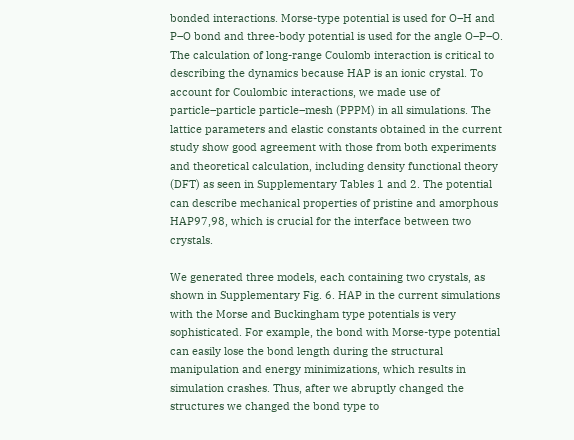bonded interactions. Morse-type potential is used for O–H and P–O bond and three-body potential is used for the angle O–P–O. The calculation of long-range Coulomb interaction is critical to describing the dynamics because HAP is an ionic crystal. To account for Coulombic interactions, we made use of particle–particle particle–mesh (PPPM) in all simulations. The lattice parameters and elastic constants obtained in the current study show good agreement with those from both experiments and theoretical calculation, including density functional theory (DFT) as seen in Supplementary Tables 1 and 2. The potential can describe mechanical properties of pristine and amorphous HAP97,98, which is crucial for the interface between two crystals.

We generated three models, each containing two crystals, as shown in Supplementary Fig. 6. HAP in the current simulations with the Morse and Buckingham type potentials is very sophisticated. For example, the bond with Morse-type potential can easily lose the bond length during the structural manipulation and energy minimizations, which results in simulation crashes. Thus, after we abruptly changed the structures we changed the bond type to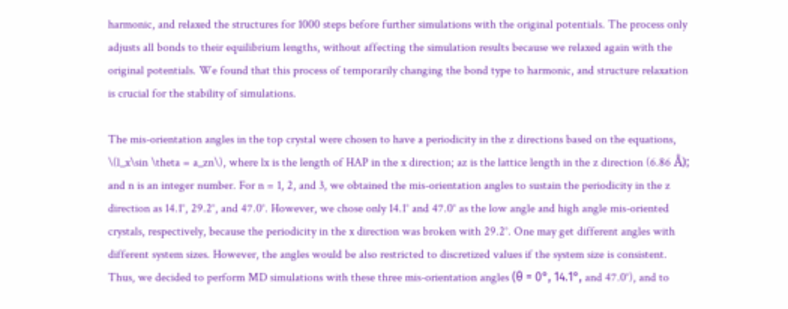harmonic, and relaxed the structures for 1000 steps before further simulations with the original potentials. The process only adjusts all bonds to their equilibrium lengths, without affecting the simulation results because we relaxed again with the original potentials. We found that this process of temporarily changing the bond type to harmonic, and structure relaxation is crucial for the stability of simulations.

The mis-orientation angles in the top crystal were chosen to have a periodicity in the z directions based on the equations, \(l_x\sin \theta = a_zn\), where lx is the length of HAP in the x direction; az is the lattice length in the z direction (6.86 Å); and n is an integer number. For n = 1, 2, and 3, we obtained the mis-orientation angles to sustain the periodicity in the z direction as 14.1°, 29.2°, and 47.0°. However, we chose only 14.1° and 47.0° as the low angle and high angle mis-oriented crystals, respectively, because the periodicity in the x direction was broken with 29.2°. One may get different angles with different system sizes. However, the angles would be also restricted to discretized values if the system size is consistent. Thus, we decided to perform MD simulations with these three mis-orientation angles (θ = 0°, 14.1°, and 47.0°), and to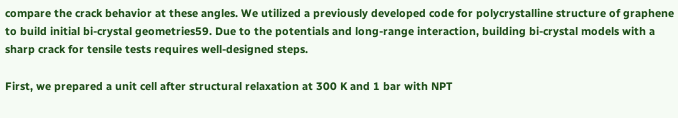compare the crack behavior at these angles. We utilized a previously developed code for polycrystalline structure of graphene to build initial bi-crystal geometries59. Due to the potentials and long-range interaction, building bi-crystal models with a sharp crack for tensile tests requires well-designed steps.

First, we prepared a unit cell after structural relaxation at 300 K and 1 bar with NPT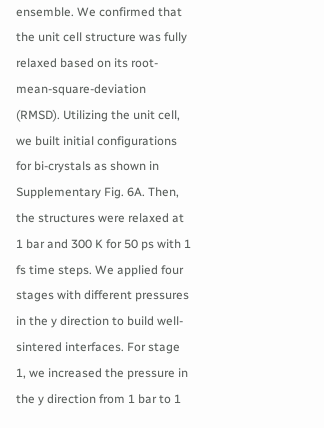ensemble. We confirmed that the unit cell structure was fully relaxed based on its root-mean-square-deviation (RMSD). Utilizing the unit cell, we built initial configurations for bi-crystals as shown in Supplementary Fig. 6A. Then, the structures were relaxed at 1 bar and 300 K for 50 ps with 1 fs time steps. We applied four stages with different pressures in the y direction to build well-sintered interfaces. For stage 1, we increased the pressure in the y direction from 1 bar to 1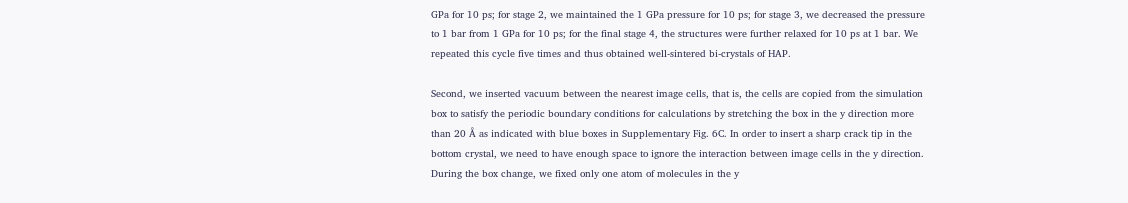GPa for 10 ps; for stage 2, we maintained the 1 GPa pressure for 10 ps; for stage 3, we decreased the pressure to 1 bar from 1 GPa for 10 ps; for the final stage 4, the structures were further relaxed for 10 ps at 1 bar. We repeated this cycle five times and thus obtained well-sintered bi-crystals of HAP.

Second, we inserted vacuum between the nearest image cells, that is, the cells are copied from the simulation box to satisfy the periodic boundary conditions for calculations by stretching the box in the y direction more than 20 Å as indicated with blue boxes in Supplementary Fig. 6C. In order to insert a sharp crack tip in the bottom crystal, we need to have enough space to ignore the interaction between image cells in the y direction. During the box change, we fixed only one atom of molecules in the y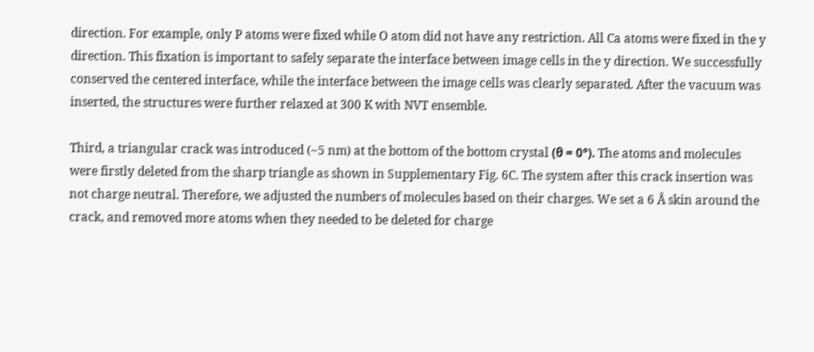direction. For example, only P atoms were fixed while O atom did not have any restriction. All Ca atoms were fixed in the y direction. This fixation is important to safely separate the interface between image cells in the y direction. We successfully conserved the centered interface, while the interface between the image cells was clearly separated. After the vacuum was inserted, the structures were further relaxed at 300 K with NVT ensemble.

Third, a triangular crack was introduced (~5 nm) at the bottom of the bottom crystal (θ = 0°). The atoms and molecules were firstly deleted from the sharp triangle as shown in Supplementary Fig. 6C. The system after this crack insertion was not charge neutral. Therefore, we adjusted the numbers of molecules based on their charges. We set a 6 Å skin around the crack, and removed more atoms when they needed to be deleted for charge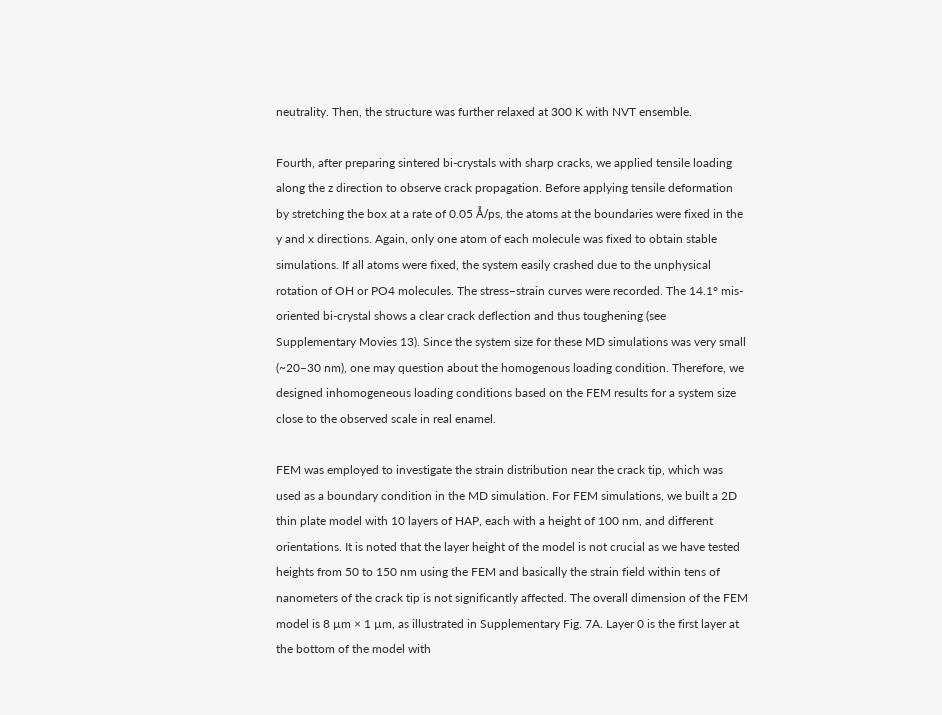neutrality. Then, the structure was further relaxed at 300 K with NVT ensemble.

Fourth, after preparing sintered bi-crystals with sharp cracks, we applied tensile loading along the z direction to observe crack propagation. Before applying tensile deformation by stretching the box at a rate of 0.05 Å/ps, the atoms at the boundaries were fixed in the y and x directions. Again, only one atom of each molecule was fixed to obtain stable simulations. If all atoms were fixed, the system easily crashed due to the unphysical rotation of OH or PO4 molecules. The stress–strain curves were recorded. The 14.1° mis-oriented bi-crystal shows a clear crack deflection and thus toughening (see Supplementary Movies 13). Since the system size for these MD simulations was very small (~20–30 nm), one may question about the homogenous loading condition. Therefore, we designed inhomogeneous loading conditions based on the FEM results for a system size close to the observed scale in real enamel.

FEM was employed to investigate the strain distribution near the crack tip, which was used as a boundary condition in the MD simulation. For FEM simulations, we built a 2D thin plate model with 10 layers of HAP, each with a height of 100 nm, and different orientations. It is noted that the layer height of the model is not crucial as we have tested heights from 50 to 150 nm using the FEM and basically the strain field within tens of nanometers of the crack tip is not significantly affected. The overall dimension of the FEM model is 8 µm × 1 µm, as illustrated in Supplementary Fig. 7A. Layer 0 is the first layer at the bottom of the model with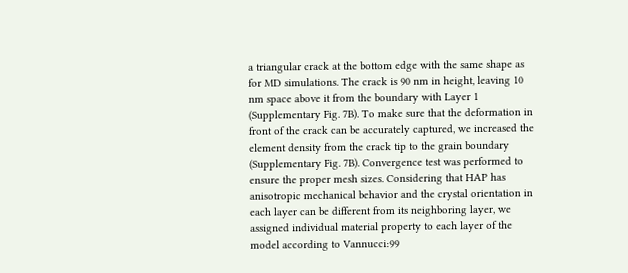a triangular crack at the bottom edge with the same shape as for MD simulations. The crack is 90 nm in height, leaving 10 nm space above it from the boundary with Layer 1 (Supplementary Fig. 7B). To make sure that the deformation in front of the crack can be accurately captured, we increased the element density from the crack tip to the grain boundary (Supplementary Fig. 7B). Convergence test was performed to ensure the proper mesh sizes. Considering that HAP has anisotropic mechanical behavior and the crystal orientation in each layer can be different from its neighboring layer, we assigned individual material property to each layer of the model according to Vannucci:99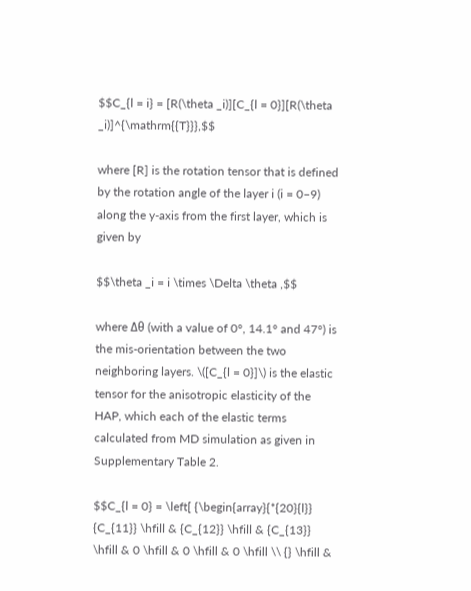$$C_{l = i} = [R(\theta _i)][C_{l = 0}][R(\theta _i)]^{\mathrm{{T}}},$$

where [R] is the rotation tensor that is defined by the rotation angle of the layer i (i = 0–9) along the y-axis from the first layer, which is given by

$$\theta _i = i \times \Delta \theta ,$$

where Δθ (with a value of 0°, 14.1° and 47°) is the mis-orientation between the two neighboring layers. \([C_{l = 0}]\) is the elastic tensor for the anisotropic elasticity of the HAP, which each of the elastic terms calculated from MD simulation as given in Supplementary Table 2.

$$C_{l = 0} = \left[ {\begin{array}{*{20}{l}} {C_{11}} \hfill & {C_{12}} \hfill & {C_{13}} \hfill & 0 \hfill & 0 \hfill & 0 \hfill \\ {} \hfill &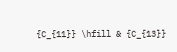{C_{11}} \hfill & {C_{13}}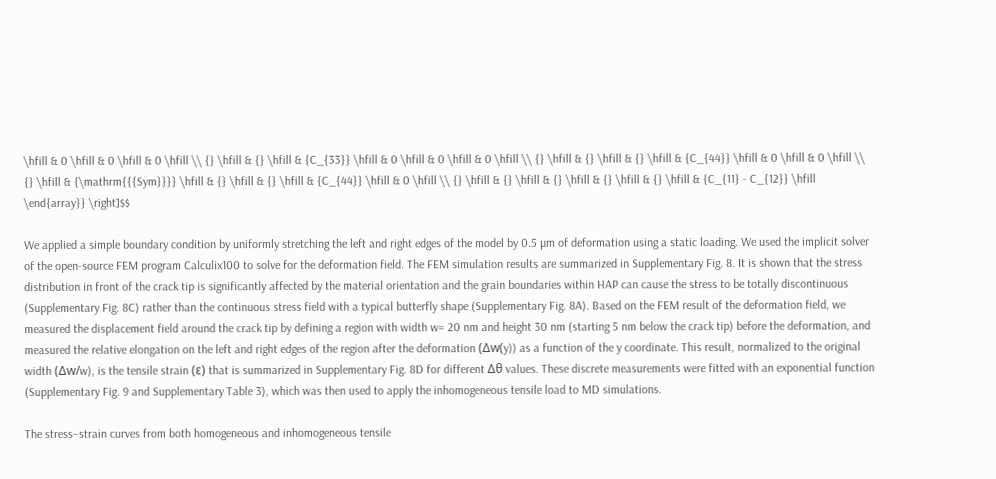\hfill & 0 \hfill & 0 \hfill & 0 \hfill \\ {} \hfill & {} \hfill & {C_{33}} \hfill & 0 \hfill & 0 \hfill & 0 \hfill \\ {} \hfill & {} \hfill & {} \hfill & {C_{44}} \hfill & 0 \hfill & 0 \hfill \\ {} \hfill & {\mathrm{{{Sym}}}} \hfill & {} \hfill & {} \hfill & {C_{44}} \hfill & 0 \hfill \\ {} \hfill & {} \hfill & {} \hfill & {} \hfill & {} \hfill & {C_{11} - C_{12}} \hfill \end{array}} \right]$$

We applied a simple boundary condition by uniformly stretching the left and right edges of the model by 0.5 µm of deformation using a static loading. We used the implicit solver of the open-source FEM program Calculix100 to solve for the deformation field. The FEM simulation results are summarized in Supplementary Fig. 8. It is shown that the stress distribution in front of the crack tip is significantly affected by the material orientation and the grain boundaries within HAP can cause the stress to be totally discontinuous (Supplementary Fig. 8C) rather than the continuous stress field with a typical butterfly shape (Supplementary Fig. 8A). Based on the FEM result of the deformation field, we measured the displacement field around the crack tip by defining a region with width w= 20 nm and height 30 nm (starting 5 nm below the crack tip) before the deformation, and measured the relative elongation on the left and right edges of the region after the deformation (Δw(y)) as a function of the y coordinate. This result, normalized to the original width (Δw/w), is the tensile strain (ε) that is summarized in Supplementary Fig. 8D for different Δθ values. These discrete measurements were fitted with an exponential function (Supplementary Fig. 9 and Supplementary Table 3), which was then used to apply the inhomogeneous tensile load to MD simulations.

The stress–strain curves from both homogeneous and inhomogeneous tensile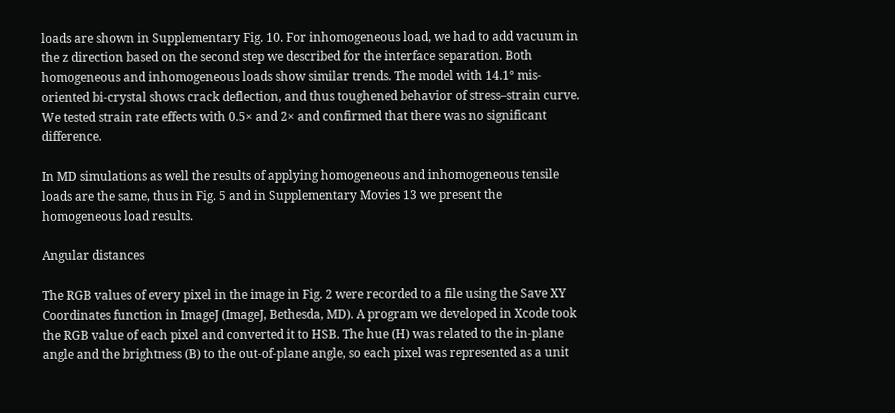loads are shown in Supplementary Fig. 10. For inhomogeneous load, we had to add vacuum in the z direction based on the second step we described for the interface separation. Both homogeneous and inhomogeneous loads show similar trends. The model with 14.1° mis-oriented bi-crystal shows crack deflection, and thus toughened behavior of stress–strain curve. We tested strain rate effects with 0.5× and 2× and confirmed that there was no significant difference.

In MD simulations as well the results of applying homogeneous and inhomogeneous tensile loads are the same, thus in Fig. 5 and in Supplementary Movies 13 we present the homogeneous load results.

Angular distances

The RGB values of every pixel in the image in Fig. 2 were recorded to a file using the Save XY Coordinates function in ImageJ (ImageJ, Bethesda, MD). A program we developed in Xcode took the RGB value of each pixel and converted it to HSB. The hue (H) was related to the in-plane angle and the brightness (B) to the out-of-plane angle, so each pixel was represented as a unit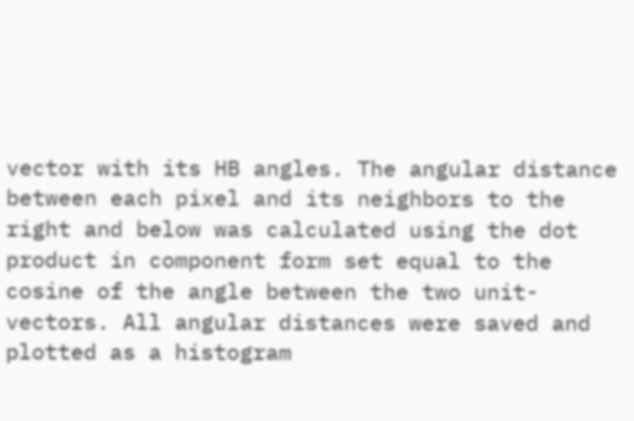vector with its HB angles. The angular distance between each pixel and its neighbors to the right and below was calculated using the dot product in component form set equal to the cosine of the angle between the two unit-vectors. All angular distances were saved and plotted as a histogram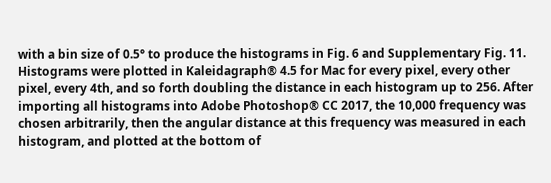with a bin size of 0.5° to produce the histograms in Fig. 6 and Supplementary Fig. 11. Histograms were plotted in Kaleidagraph® 4.5 for Mac for every pixel, every other pixel, every 4th, and so forth doubling the distance in each histogram up to 256. After importing all histograms into Adobe Photoshop® CC 2017, the 10,000 frequency was chosen arbitrarily, then the angular distance at this frequency was measured in each histogram, and plotted at the bottom of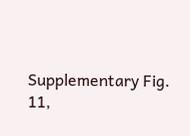Supplementary Fig. 11,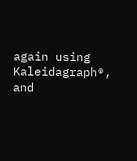again using Kaleidagraph®, and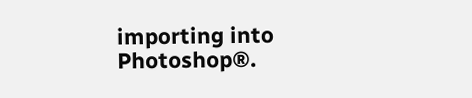importing into Photoshop®.